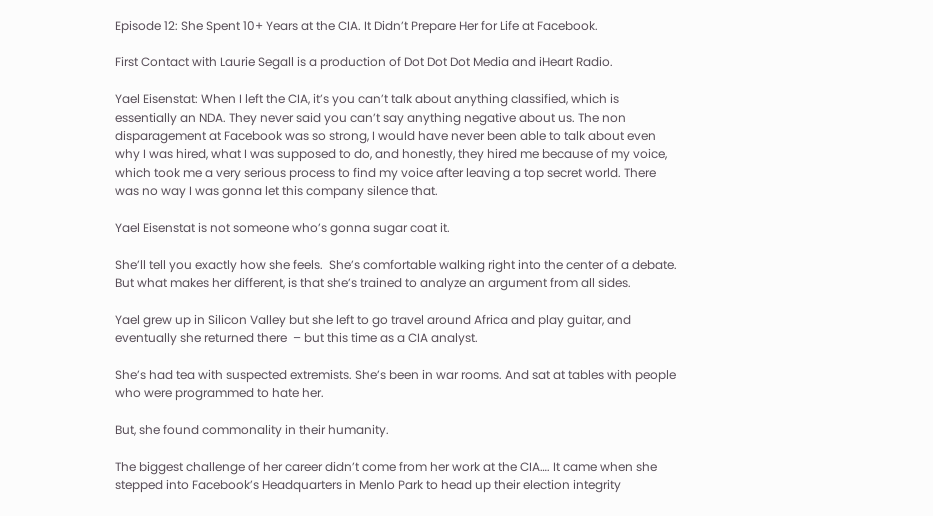Episode 12: She Spent 10+ Years at the CIA. It Didn’t Prepare Her for Life at Facebook.

First Contact with Laurie Segall is a production of Dot Dot Dot Media and iHeart Radio.

Yael Eisenstat: When I left the CIA, it’s you can’t talk about anything classified, which is essentially an NDA. They never said you can’t say anything negative about us. The non disparagement at Facebook was so strong, I would have never been able to talk about even why I was hired, what I was supposed to do, and honestly, they hired me because of my voice, which took me a very serious process to find my voice after leaving a top secret world. There was no way I was gonna let this company silence that.

Yael Eisenstat is not someone who’s gonna sugar coat it.

She’ll tell you exactly how she feels.  She’s comfortable walking right into the center of a debate. But what makes her different, is that she’s trained to analyze an argument from all sides.

Yael grew up in Silicon Valley but she left to go travel around Africa and play guitar, and eventually she returned there  – but this time as a CIA analyst.

She’s had tea with suspected extremists. She’s been in war rooms. And sat at tables with people who were programmed to hate her.

But, she found commonality in their humanity.

The biggest challenge of her career didn’t come from her work at the CIA…. It came when she stepped into Facebook’s Headquarters in Menlo Park to head up their election integrity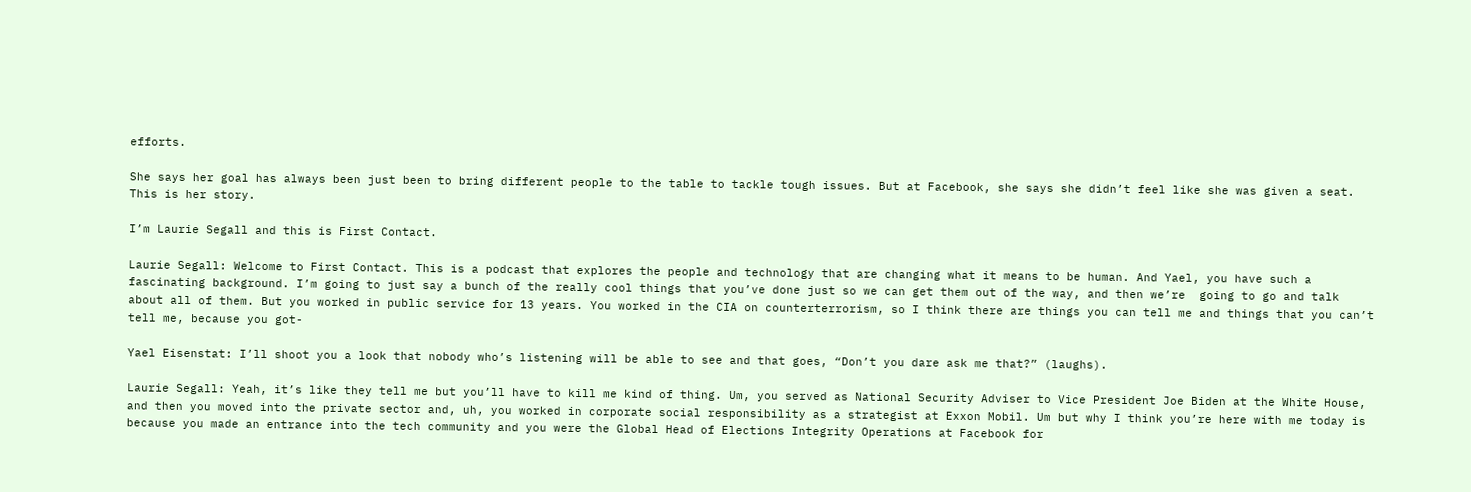efforts.

She says her goal has always been just been to bring different people to the table to tackle tough issues. But at Facebook, she says she didn’t feel like she was given a seat. This is her story.

I’m Laurie Segall and this is First Contact.

Laurie Segall: Welcome to First Contact. This is a podcast that explores the people and technology that are changing what it means to be human. And Yael, you have such a fascinating background. I’m going to just say a bunch of the really cool things that you’ve done just so we can get them out of the way, and then we’re  going to go and talk about all of them. But you worked in public service for 13 years. You worked in the CIA on counterterrorism, so I think there are things you can tell me and things that you can’t tell me, because you got-

Yael Eisenstat: I’ll shoot you a look that nobody who’s listening will be able to see and that goes, “Don’t you dare ask me that?” (laughs).

Laurie Segall: Yeah, it’s like they tell me but you’ll have to kill me kind of thing. Um, you served as National Security Adviser to Vice President Joe Biden at the White House, and then you moved into the private sector and, uh, you worked in corporate social responsibility as a strategist at Exxon Mobil. Um but why I think you’re here with me today is because you made an entrance into the tech community and you were the Global Head of Elections Integrity Operations at Facebook for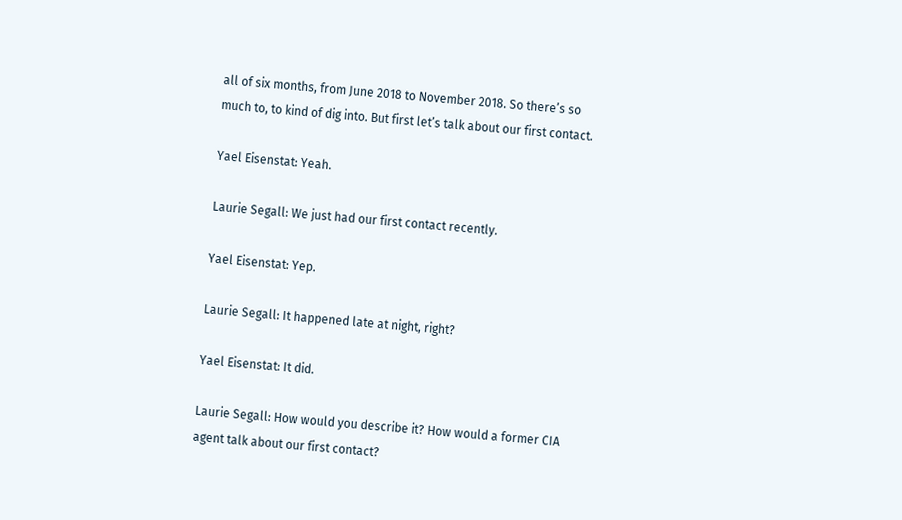all of six months, from June 2018 to November 2018. So there’s so much to, to kind of dig into. But first let’s talk about our first contact.

Yael Eisenstat: Yeah.

Laurie Segall: We just had our first contact recently.

Yael Eisenstat: Yep.

Laurie Segall: It happened late at night, right?

Yael Eisenstat: It did.

Laurie Segall: How would you describe it? How would a former CIA agent talk about our first contact?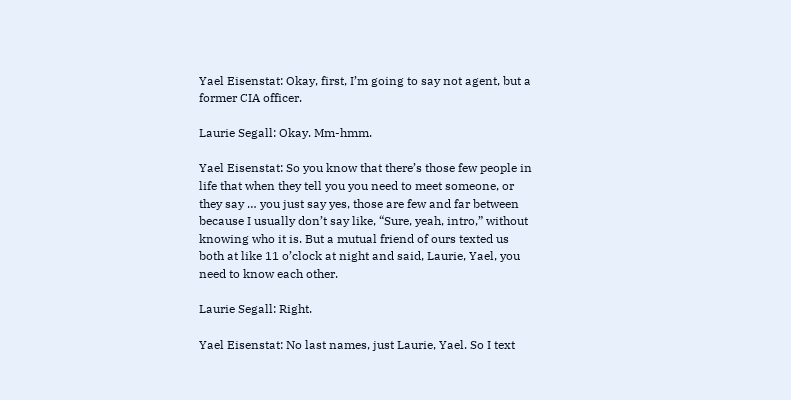Yael Eisenstat: Okay, first, I’m going to say not agent, but a former CIA officer.

Laurie Segall: Okay. Mm-hmm.

Yael Eisenstat: So you know that there’s those few people in life that when they tell you you need to meet someone, or they say … you just say yes, those are few and far between because I usually don’t say like, “Sure, yeah, intro,” without knowing who it is. But a mutual friend of ours texted us both at like 11 o’clock at night and said, Laurie, Yael, you need to know each other.

Laurie Segall: Right.

Yael Eisenstat: No last names, just Laurie, Yael. So I text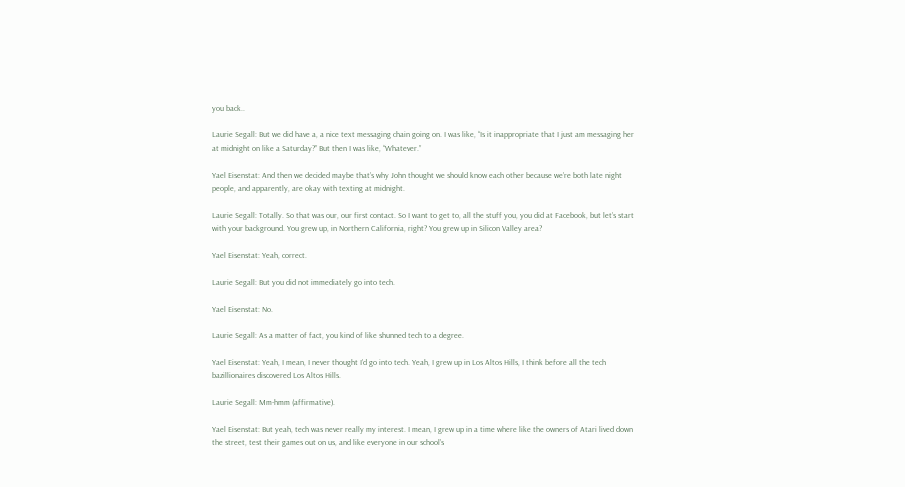you back..

Laurie Segall: But we did have a, a nice text messaging chain going on. I was like, “Is it inappropriate that I just am messaging her at midnight on like a Saturday?” But then I was like, “Whatever.”

Yael Eisenstat: And then we decided maybe that’s why John thought we should know each other because we’re both late night people, and apparently, are okay with texting at midnight.

Laurie Segall: Totally. So that was our, our first contact. So I want to get to, all the stuff you, you did at Facebook, but let’s start with your background. You grew up, in Northern California, right? You grew up in Silicon Valley area?

Yael Eisenstat: Yeah, correct.

Laurie Segall: But you did not immediately go into tech.

Yael Eisenstat: No.

Laurie Segall: As a matter of fact, you kind of like shunned tech to a degree.

Yael Eisenstat: Yeah, I mean, I never thought I’d go into tech. Yeah, I grew up in Los Altos Hills, I think before all the tech bazillionaires discovered Los Altos Hills.

Laurie Segall: Mm-hmm (affirmative).

Yael Eisenstat: But yeah, tech was never really my interest. I mean, I grew up in a time where like the owners of Atari lived down the street, test their games out on us, and like everyone in our school’s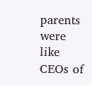parents were like CEOs of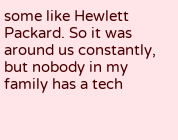some like Hewlett Packard. So it was around us constantly, but nobody in my family has a tech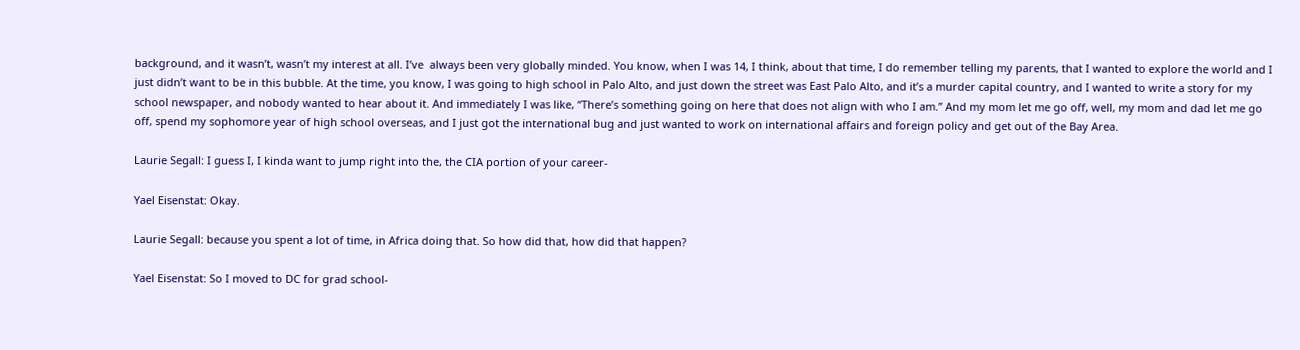background, and it wasn’t, wasn’t my interest at all. I’ve  always been very globally minded. You know, when I was 14, I think, about that time, I do remember telling my parents, that I wanted to explore the world and I just didn’t want to be in this bubble. At the time, you know, I was going to high school in Palo Alto, and just down the street was East Palo Alto, and it’s a murder capital country, and I wanted to write a story for my school newspaper, and nobody wanted to hear about it. And immediately I was like, “There’s something going on here that does not align with who I am.” And my mom let me go off, well, my mom and dad let me go off, spend my sophomore year of high school overseas, and I just got the international bug and just wanted to work on international affairs and foreign policy and get out of the Bay Area.

Laurie Segall: I guess I, I kinda want to jump right into the, the CIA portion of your career-

Yael Eisenstat: Okay.

Laurie Segall: because you spent a lot of time, in Africa doing that. So how did that, how did that happen?

Yael Eisenstat: So I moved to DC for grad school-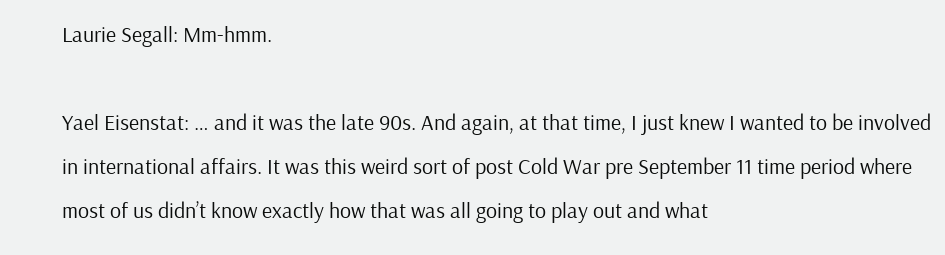Laurie Segall: Mm-hmm.

Yael Eisenstat: … and it was the late 90s. And again, at that time, I just knew I wanted to be involved in international affairs. It was this weird sort of post Cold War pre September 11 time period where most of us didn’t know exactly how that was all going to play out and what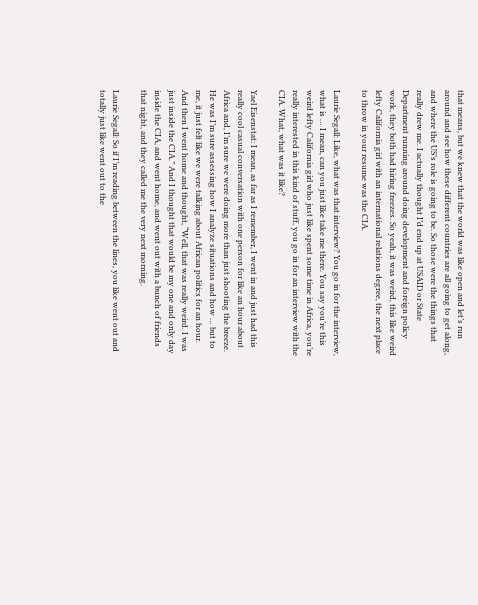that means, but we knew that the world was like open and let’s run around and see how these different countries are all going to get along, and where the US’s role is going to be. So those were the things that really drew me. I actually thought I’d end up at USAID or State Department running around doing development and foreign policy work, they both had hiring freezes. So yeah, it was weird, this like weird lefty California girl with an international relations degree, the next place to throw in your resume was the CIA.

Laurie Segall: Like, what was that interview? You go in for the interview, what is … I mean, can you just like take me there. You say you’re this weird lefty California girl who just like spent some time in Africa, you’re really interested in this kind of stuff, you go in for an interview with the CIA. What, what was it like?

Yael Eisenstat: I mean, as far as I remember, I went in and just had this really cool casual conversation with one person for like an hour about Africa and, I’m sure we were doing more than just shooting the breeze. He was I’m sure assessing how I analyze situations and how … but to me, it just felt like we were talking about African politics for an hour. And then I went home and thought, “Well, that was really weird. I was just inside the CIA.” And I thought that would be my one and only day inside the CIA, and went home, and went out with a bunch of friends that night, and they called me the very next morning.

Laurie Segall: So if I’m reading between the lines, you like went out and totally just like went out to the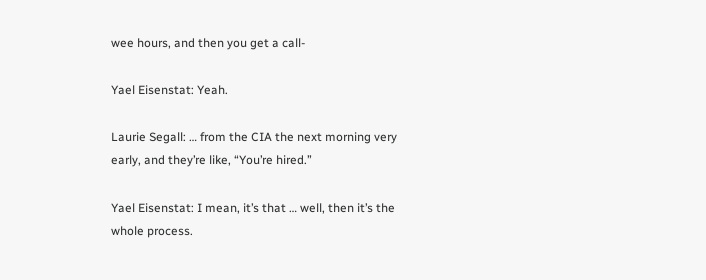wee hours, and then you get a call-

Yael Eisenstat: Yeah.

Laurie Segall: … from the CIA the next morning very early, and they’re like, “You’re hired.”

Yael Eisenstat: I mean, it’s that … well, then it’s the whole process.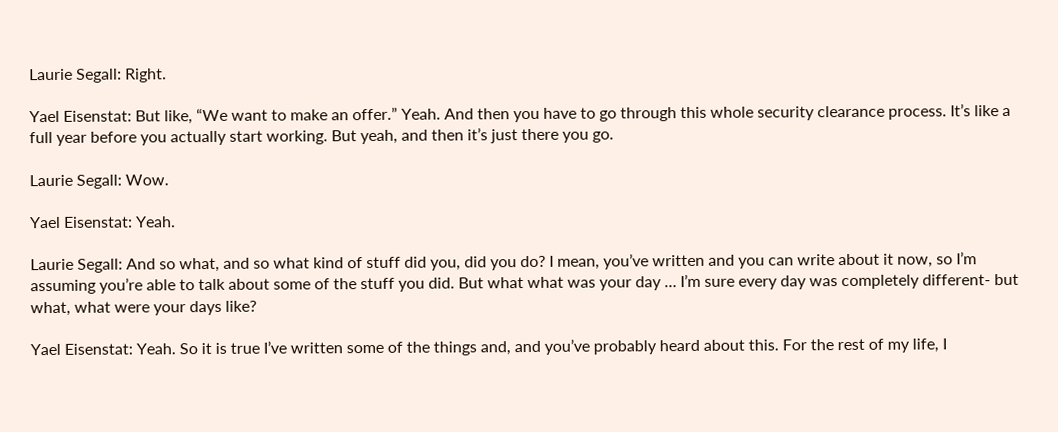Laurie Segall: Right.

Yael Eisenstat: But like, “We want to make an offer.” Yeah. And then you have to go through this whole security clearance process. It’s like a full year before you actually start working. But yeah, and then it’s just there you go.

Laurie Segall: Wow.

Yael Eisenstat: Yeah.

Laurie Segall: And so what, and so what kind of stuff did you, did you do? I mean, you’ve written and you can write about it now, so I’m assuming you’re able to talk about some of the stuff you did. But what what was your day … I’m sure every day was completely different- but what, what were your days like?

Yael Eisenstat: Yeah. So it is true I’ve written some of the things and, and you’ve probably heard about this. For the rest of my life, I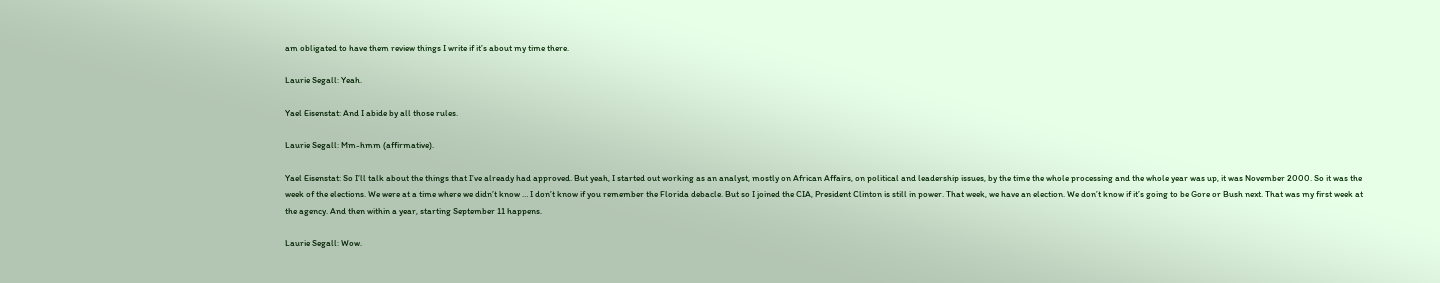am obligated to have them review things I write if it’s about my time there.

Laurie Segall: Yeah.

Yael Eisenstat: And I abide by all those rules.

Laurie Segall: Mm-hmm (affirmative).

Yael Eisenstat: So I’ll talk about the things that I’ve already had approved. But yeah, I started out working as an analyst, mostly on African Affairs, on political and leadership issues, by the time the whole processing and the whole year was up, it was November 2000. So it was the week of the elections. We were at a time where we didn’t know … I don’t know if you remember the Florida debacle. But so I joined the CIA, President Clinton is still in power. That week, we have an election. We don’t know if it’s going to be Gore or Bush next. That was my first week at the agency. And then within a year, starting September 11 happens.

Laurie Segall: Wow.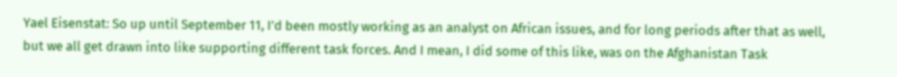Yael Eisenstat: So up until September 11, I’d been mostly working as an analyst on African issues, and for long periods after that as well, but we all get drawn into like supporting different task forces. And I mean, I did some of this like, was on the Afghanistan Task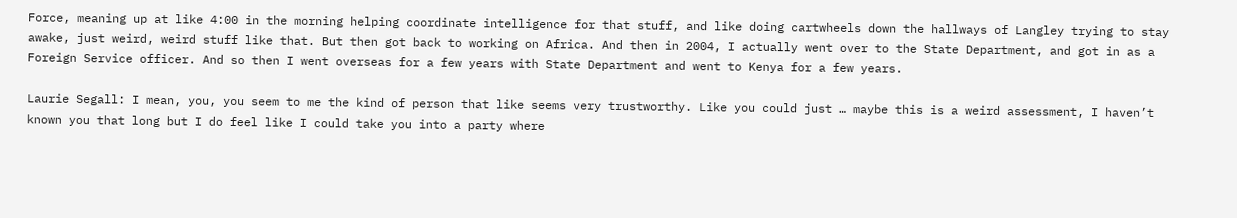Force, meaning up at like 4:00 in the morning helping coordinate intelligence for that stuff, and like doing cartwheels down the hallways of Langley trying to stay awake, just weird, weird stuff like that. But then got back to working on Africa. And then in 2004, I actually went over to the State Department, and got in as a Foreign Service officer. And so then I went overseas for a few years with State Department and went to Kenya for a few years.

Laurie Segall: I mean, you, you seem to me the kind of person that like seems very trustworthy. Like you could just … maybe this is a weird assessment, I haven’t known you that long but I do feel like I could take you into a party where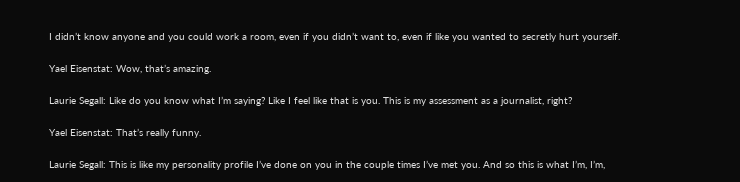I didn’t know anyone and you could work a room, even if you didn’t want to, even if like you wanted to secretly hurt yourself.

Yael Eisenstat: Wow, that’s amazing.

Laurie Segall: Like do you know what I’m saying? Like I feel like that is you. This is my assessment as a journalist, right?

Yael Eisenstat: That’s really funny.

Laurie Segall: This is like my personality profile I’ve done on you in the couple times I’ve met you. And so this is what I’m, I’m,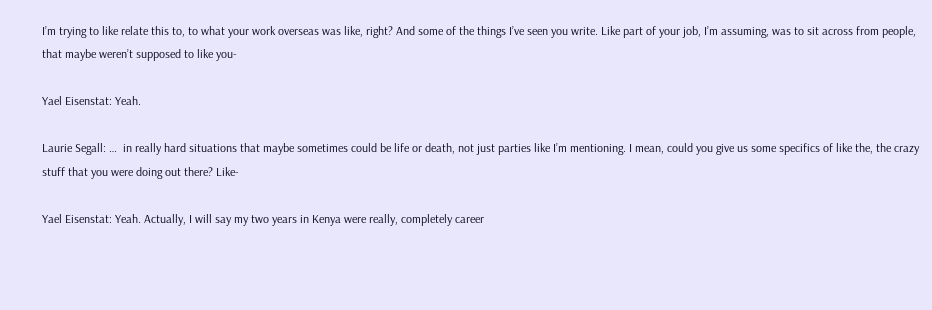I’m trying to like relate this to, to what your work overseas was like, right? And some of the things I’ve seen you write. Like part of your job, I’m assuming, was to sit across from people, that maybe weren’t supposed to like you-

Yael Eisenstat: Yeah.

Laurie Segall: …  in really hard situations that maybe sometimes could be life or death, not just parties like I’m mentioning. I mean, could you give us some specifics of like the, the crazy stuff that you were doing out there? Like-

Yael Eisenstat: Yeah. Actually, I will say my two years in Kenya were really, completely career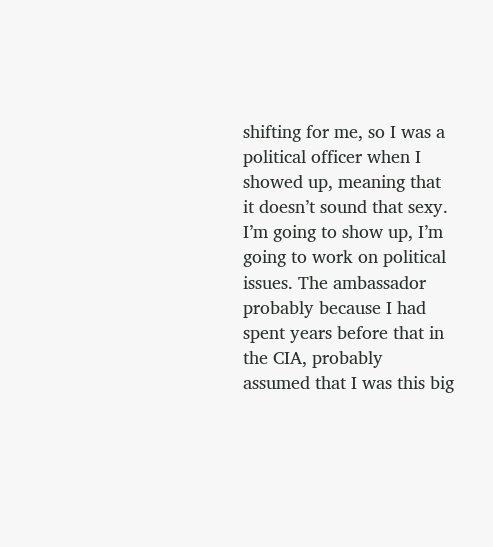shifting for me, so I was a political officer when I showed up, meaning that it doesn’t sound that sexy. I’m going to show up, I’m going to work on political issues. The ambassador probably because I had spent years before that in the CIA, probably assumed that I was this big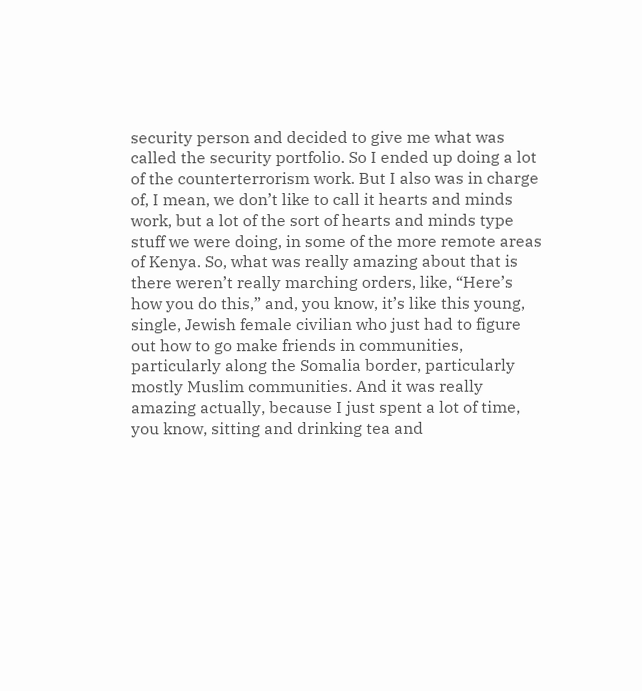security person and decided to give me what was called the security portfolio. So I ended up doing a lot of the counterterrorism work. But I also was in charge of, I mean, we don’t like to call it hearts and minds work, but a lot of the sort of hearts and minds type stuff we were doing, in some of the more remote areas of Kenya. So, what was really amazing about that is there weren’t really marching orders, like, “Here’s how you do this,” and, you know, it’s like this young, single, Jewish female civilian who just had to figure out how to go make friends in communities, particularly along the Somalia border, particularly mostly Muslim communities. And it was really amazing actually, because I just spent a lot of time, you know, sitting and drinking tea and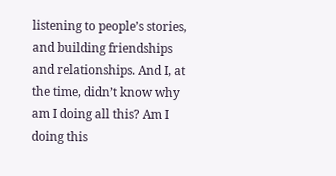listening to people’s stories, and building friendships and relationships. And I, at the time, didn’t know why am I doing all this? Am I doing this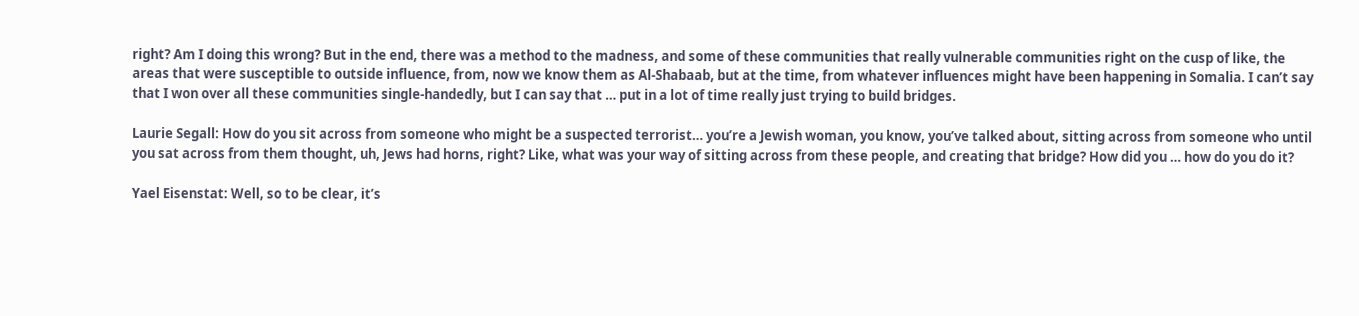right? Am I doing this wrong? But in the end, there was a method to the madness, and some of these communities that really vulnerable communities right on the cusp of like, the areas that were susceptible to outside influence, from, now we know them as Al-Shabaab, but at the time, from whatever influences might have been happening in Somalia. I can’t say that I won over all these communities single-handedly, but I can say that … put in a lot of time really just trying to build bridges.

Laurie Segall: How do you sit across from someone who might be a suspected terrorist… you’re a Jewish woman, you know, you’ve talked about, sitting across from someone who until you sat across from them thought, uh, Jews had horns, right? Like, what was your way of sitting across from these people, and creating that bridge? How did you … how do you do it?

Yael Eisenstat: Well, so to be clear, it’s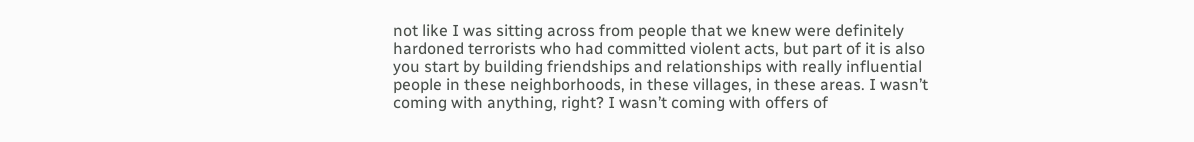not like I was sitting across from people that we knew were definitely hardoned terrorists who had committed violent acts, but part of it is also you start by building friendships and relationships with really influential people in these neighborhoods, in these villages, in these areas. I wasn’t coming with anything, right? I wasn’t coming with offers of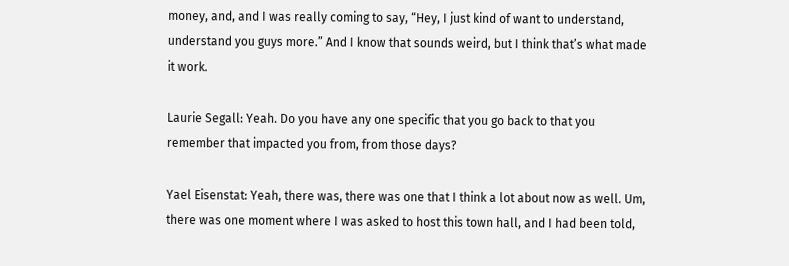money, and, and I was really coming to say, “Hey, I just kind of want to understand, understand you guys more.” And I know that sounds weird, but I think that’s what made it work.

Laurie Segall: Yeah. Do you have any one specific that you go back to that you remember that impacted you from, from those days?

Yael Eisenstat: Yeah, there was, there was one that I think a lot about now as well. Um, there was one moment where I was asked to host this town hall, and I had been told,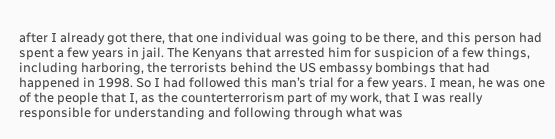after I already got there, that one individual was going to be there, and this person had spent a few years in jail. The Kenyans that arrested him for suspicion of a few things, including harboring, the terrorists behind the US embassy bombings that had happened in 1998. So I had followed this man’s trial for a few years. I mean, he was one of the people that I, as the counterterrorism part of my work, that I was really responsible for understanding and following through what was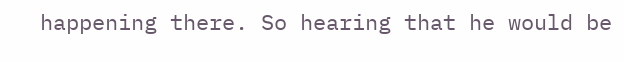happening there. So hearing that he would be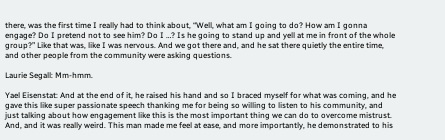there, was the first time I really had to think about, “Well, what am I going to do? How am I gonna engage? Do I pretend not to see him? Do I …? Is he going to stand up and yell at me in front of the whole group?” Like that was, like I was nervous. And we got there and, and he sat there quietly the entire time, and other people from the community were asking questions.

Laurie Segall: Mm-hmm.

Yael Eisenstat: And at the end of it, he raised his hand and so I braced myself for what was coming, and he gave this like super passionate speech thanking me for being so willing to listen to his community, and just talking about how engagement like this is the most important thing we can do to overcome mistrust. And, and it was really weird. This man made me feel at ease, and more importantly, he demonstrated to his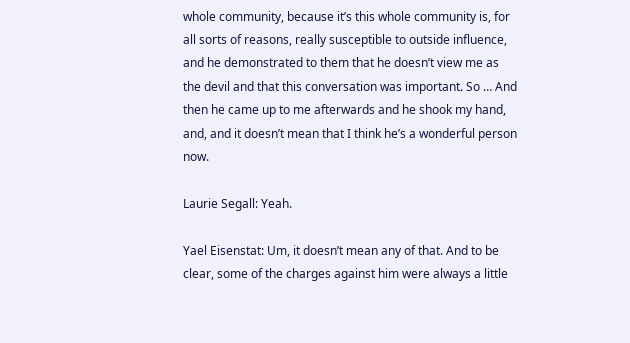whole community, because it’s this whole community is, for all sorts of reasons, really susceptible to outside influence, and he demonstrated to them that he doesn’t view me as the devil and that this conversation was important. So … And then he came up to me afterwards and he shook my hand, and, and it doesn’t mean that I think he’s a wonderful person now.

Laurie Segall: Yeah.

Yael Eisenstat: Um, it doesn’t mean any of that. And to be clear, some of the charges against him were always a little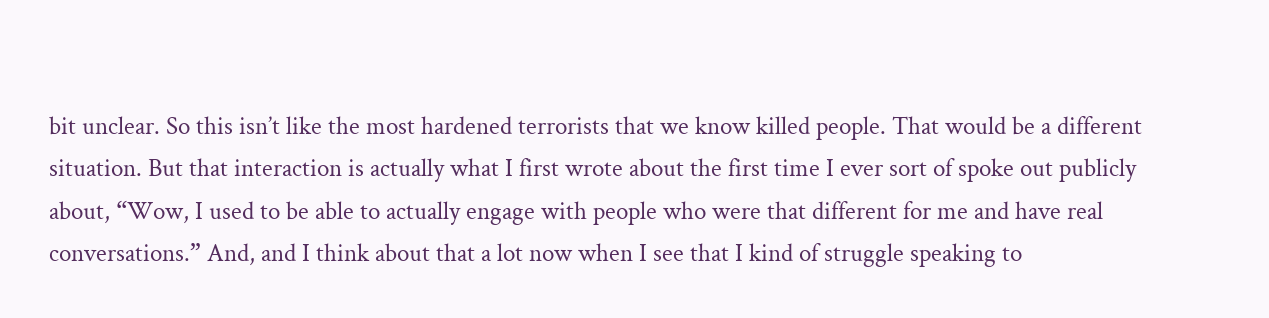bit unclear. So this isn’t like the most hardened terrorists that we know killed people. That would be a different situation. But that interaction is actually what I first wrote about the first time I ever sort of spoke out publicly about, “Wow, I used to be able to actually engage with people who were that different for me and have real conversations.” And, and I think about that a lot now when I see that I kind of struggle speaking to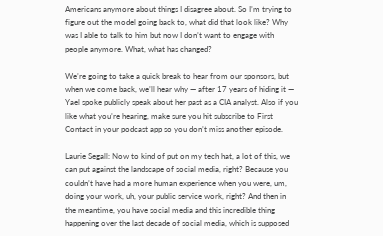Americans anymore about things I disagree about. So I’m trying to figure out the model going back to, what did that look like? Why was I able to talk to him but now I don’t want to engage with people anymore. What, what has changed?

We’re going to take a quick break to hear from our sponsors, but when we come back, we’ll hear why — after 17 years of hiding it — Yael spoke publicly speak about her past as a CIA analyst. Also if you like what you’re hearing, make sure you hit subscribe to First Contact in your podcast app so you don’t miss another episode.

Laurie Segall: Now to kind of put on my tech hat, a lot of this, we can put against the landscape of social media, right? Because you couldn’t have had a more human experience when you were, um, doing your work, uh, your public service work, right? And then in the meantime, you have social media and this incredible thing happening over the last decade of social media, which is supposed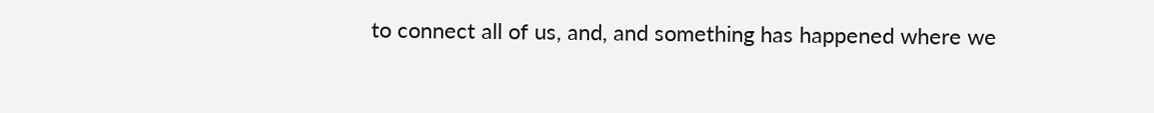to connect all of us, and, and something has happened where we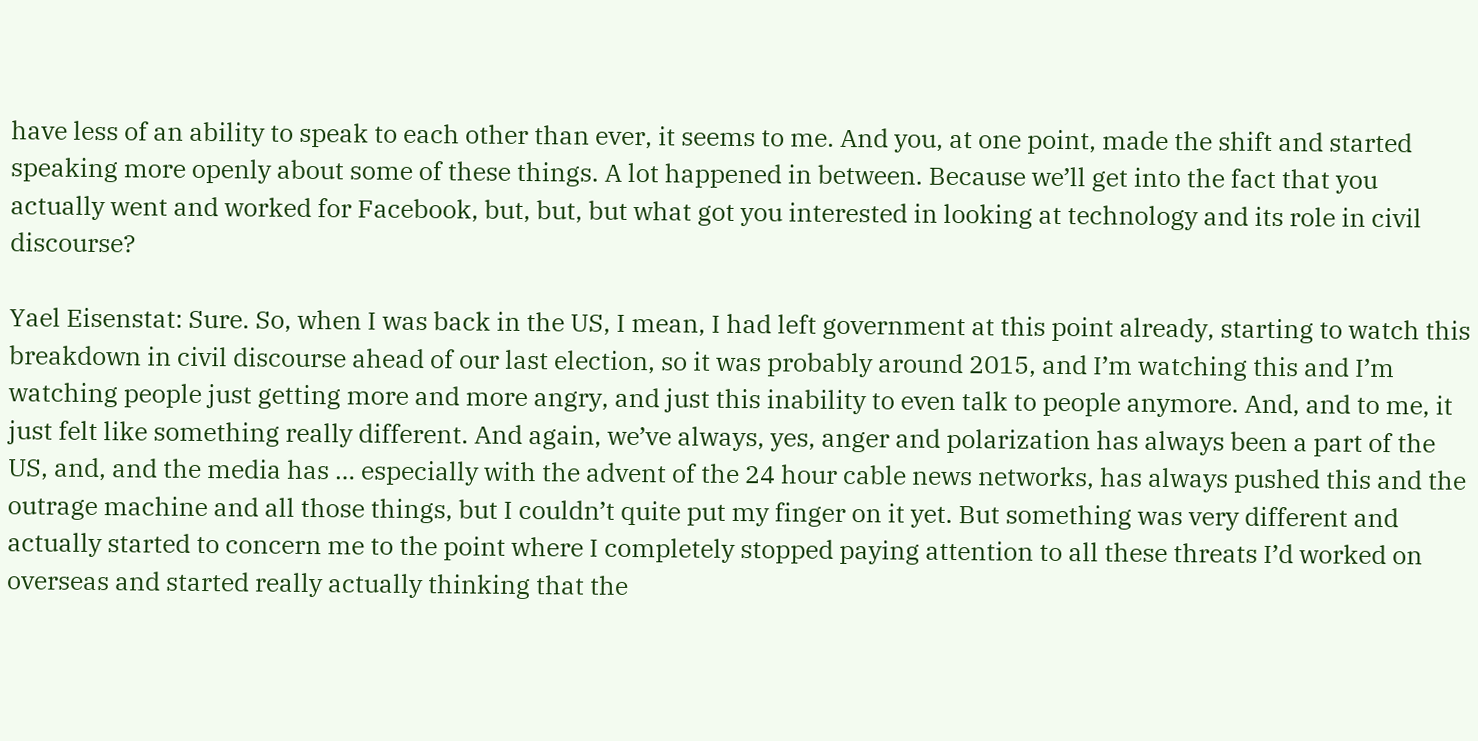have less of an ability to speak to each other than ever, it seems to me. And you, at one point, made the shift and started speaking more openly about some of these things. A lot happened in between. Because we’ll get into the fact that you actually went and worked for Facebook, but, but, but what got you interested in looking at technology and its role in civil discourse?

Yael Eisenstat: Sure. So, when I was back in the US, I mean, I had left government at this point already, starting to watch this breakdown in civil discourse ahead of our last election, so it was probably around 2015, and I’m watching this and I’m watching people just getting more and more angry, and just this inability to even talk to people anymore. And, and to me, it just felt like something really different. And again, we’ve always, yes, anger and polarization has always been a part of the US, and, and the media has … especially with the advent of the 24 hour cable news networks, has always pushed this and the outrage machine and all those things, but I couldn’t quite put my finger on it yet. But something was very different and actually started to concern me to the point where I completely stopped paying attention to all these threats I’d worked on overseas and started really actually thinking that the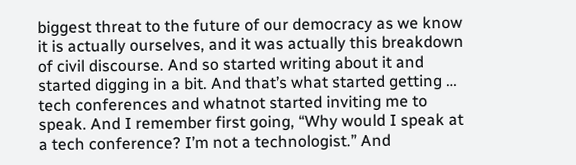biggest threat to the future of our democracy as we know it is actually ourselves, and it was actually this breakdown of civil discourse. And so started writing about it and started digging in a bit. And that’s what started getting … tech conferences and whatnot started inviting me to speak. And I remember first going, “Why would I speak at a tech conference? I’m not a technologist.” And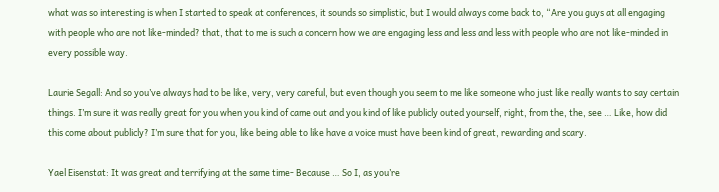what was so interesting is when I started to speak at conferences, it sounds so simplistic, but I would always come back to, “Are you guys at all engaging with people who are not like-minded? that, that to me is such a concern how we are engaging less and less and less with people who are not like-minded in every possible way.

Laurie Segall: And so you’ve always had to be like, very, very careful, but even though you seem to me like someone who just like really wants to say certain things. I’m sure it was really great for you when you kind of came out and you kind of like publicly outed yourself, right, from the, the, see … Like, how did this come about publicly? I’m sure that for you, like being able to like have a voice must have been kind of great, rewarding and scary.

Yael Eisenstat: It was great and terrifying at the same time- Because … So I, as you’re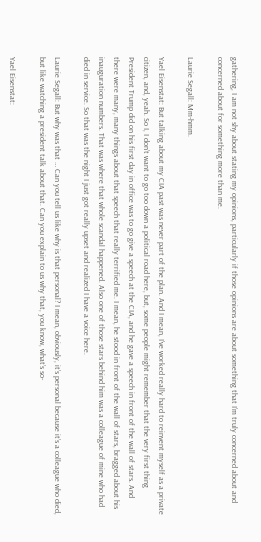gathering, I am not shy about stating my opinions, particularly if those opinions are about something that I’m truly concerned about and concerned about for something more than me.

Laurie Segall: Mm-hmm.

Yael Eisenstat: But talking about my CIA past was never part of the plan. And I mean, I’ve worked really hard to reinvent myself as a private citizen, and, yeah. So I, I don’t want to go too down a political road here, but, some people might remember that the very first thing President Trump did on his first day in office was to go give a speech at the CIA, and he gave a speech in front of the wall of stars. And there were many, many things about that speech that really terrified me. I mean, he stood in front of the wall of stars, bragged about his inauguration numbers. That was where that whole scandal happened. Also one of those stars behind him was a colleague of mine who had died in service. So that was the night I just got really upset and realized I have a voice here.

Laurie Segall: But why was that … Can you tell us like why is that personal? I mean, obviously, it’s personal because it’s a colleague who died, but like watching a president talk about that. Can you explain to us why that, you know, what’s so-

Yael Eisenstat: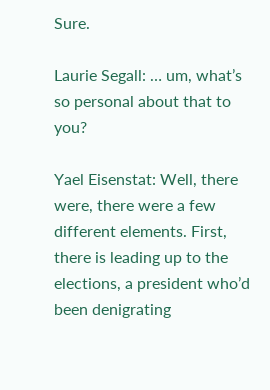Sure.

Laurie Segall: … um, what’s so personal about that to you?

Yael Eisenstat: Well, there were, there were a few different elements. First, there is leading up to the elections, a president who’d been denigrating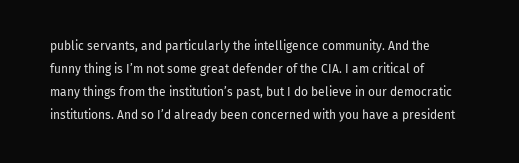public servants, and particularly the intelligence community. And the funny thing is I’m not some great defender of the CIA. I am critical of many things from the institution’s past, but I do believe in our democratic institutions. And so I’d already been concerned with you have a president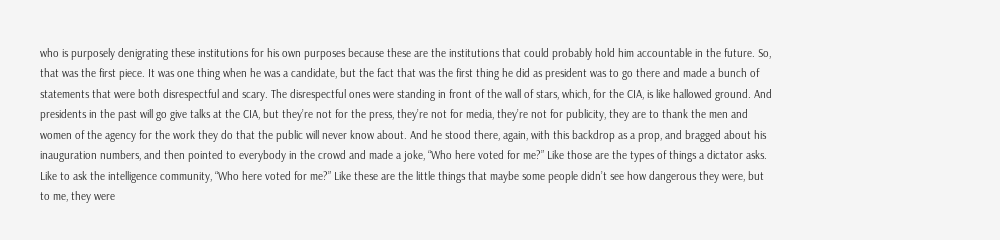who is purposely denigrating these institutions for his own purposes because these are the institutions that could probably hold him accountable in the future. So, that was the first piece. It was one thing when he was a candidate, but the fact that was the first thing he did as president was to go there and made a bunch of statements that were both disrespectful and scary. The disrespectful ones were standing in front of the wall of stars, which, for the CIA, is like hallowed ground. And presidents in the past will go give talks at the CIA, but they’re not for the press, they’re not for media, they’re not for publicity, they are to thank the men and women of the agency for the work they do that the public will never know about. And he stood there, again, with this backdrop as a prop, and bragged about his inauguration numbers, and then pointed to everybody in the crowd and made a joke, “Who here voted for me?” Like those are the types of things a dictator asks. Like to ask the intelligence community, “Who here voted for me?” Like these are the little things that maybe some people didn’t see how dangerous they were, but to me, they were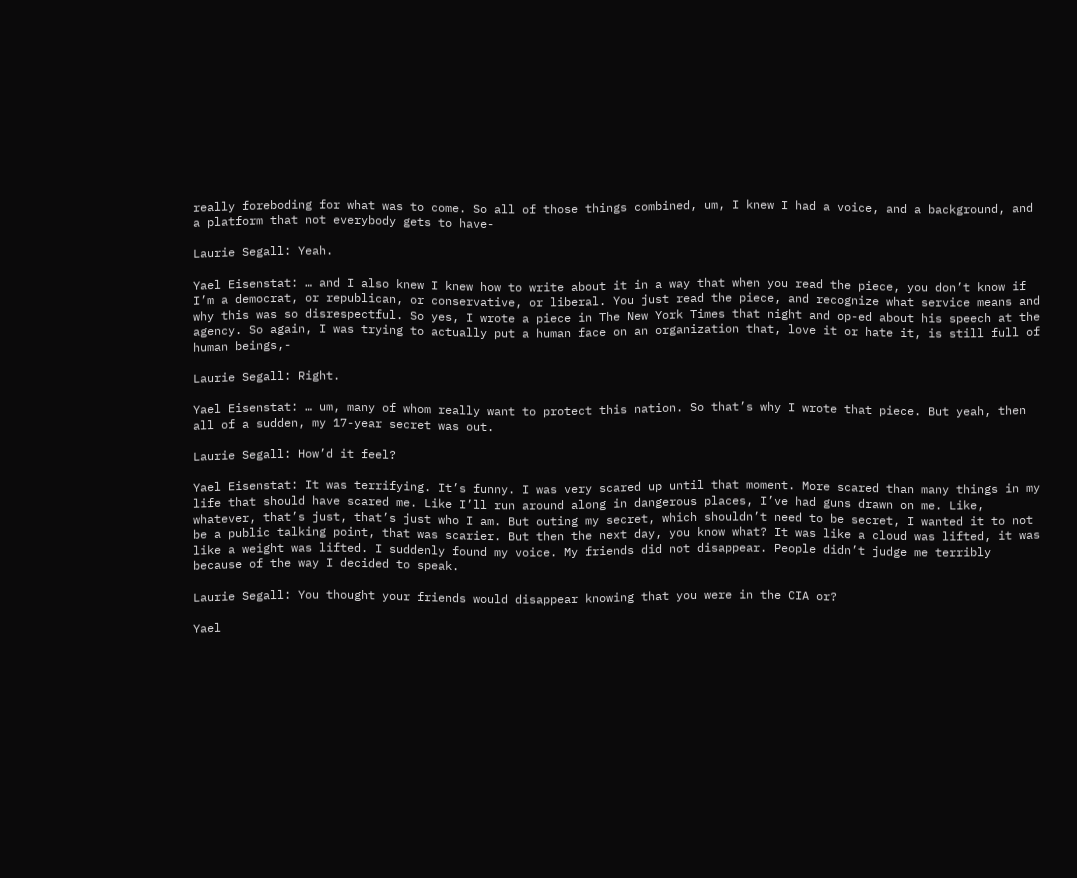really foreboding for what was to come. So all of those things combined, um, I knew I had a voice, and a background, and a platform that not everybody gets to have-

Laurie Segall: Yeah.

Yael Eisenstat: … and I also knew I knew how to write about it in a way that when you read the piece, you don’t know if I’m a democrat, or republican, or conservative, or liberal. You just read the piece, and recognize what service means and why this was so disrespectful. So yes, I wrote a piece in The New York Times that night and op-ed about his speech at the agency. So again, I was trying to actually put a human face on an organization that, love it or hate it, is still full of human beings,-

Laurie Segall: Right.

Yael Eisenstat: … um, many of whom really want to protect this nation. So that’s why I wrote that piece. But yeah, then all of a sudden, my 17-year secret was out.

Laurie Segall: How’d it feel?

Yael Eisenstat: It was terrifying. It’s funny. I was very scared up until that moment. More scared than many things in my life that should have scared me. Like I’ll run around along in dangerous places, I’ve had guns drawn on me. Like, whatever, that’s just, that’s just who I am. But outing my secret, which shouldn’t need to be secret, I wanted it to not be a public talking point, that was scarier. But then the next day, you know what? It was like a cloud was lifted, it was like a weight was lifted. I suddenly found my voice. My friends did not disappear. People didn’t judge me terribly because of the way I decided to speak.

Laurie Segall: You thought your friends would disappear knowing that you were in the CIA or?

Yael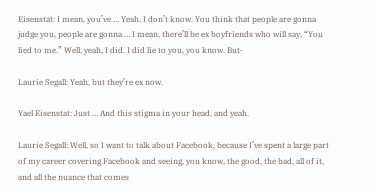Eisenstat: I mean, you’ve … Yeah, I don’t know. You think that people are gonna judge you, people are gonna … I mean, there’ll be ex boyfriends who will say, “You lied to me.” Well, yeah, I did. I did lie to you, you know. But-

Laurie Segall: Yeah, but they’re ex now.

Yael Eisenstat: Just … And this stigma in your head, and yeah.

Laurie Segall: Well, so I want to talk about Facebook, because I’ve spent a large part of my career covering Facebook and seeing, you know, the good, the bad, all of it, and all the nuance that comes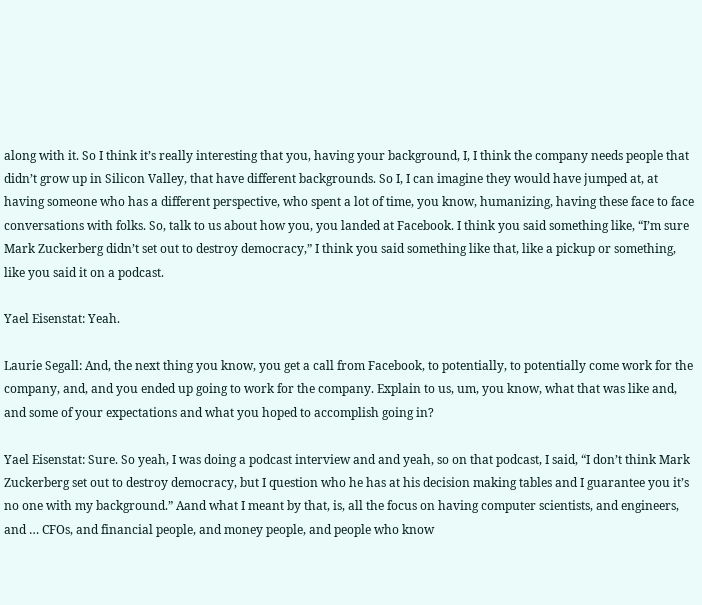along with it. So I think it’s really interesting that you, having your background, I, I think the company needs people that didn’t grow up in Silicon Valley, that have different backgrounds. So I, I can imagine they would have jumped at, at having someone who has a different perspective, who spent a lot of time, you know, humanizing, having these face to face conversations with folks. So, talk to us about how you, you landed at Facebook. I think you said something like, “I’m sure Mark Zuckerberg didn’t set out to destroy democracy,” I think you said something like that, like a pickup or something, like you said it on a podcast.

Yael Eisenstat: Yeah.

Laurie Segall: And, the next thing you know, you get a call from Facebook, to potentially, to potentially come work for the company, and, and you ended up going to work for the company. Explain to us, um, you know, what that was like and, and some of your expectations and what you hoped to accomplish going in?

Yael Eisenstat: Sure. So yeah, I was doing a podcast interview and and yeah, so on that podcast, I said, “I don’t think Mark Zuckerberg set out to destroy democracy, but I question who he has at his decision making tables and I guarantee you it’s no one with my background.” Aand what I meant by that, is, all the focus on having computer scientists, and engineers, and … CFOs, and financial people, and money people, and people who know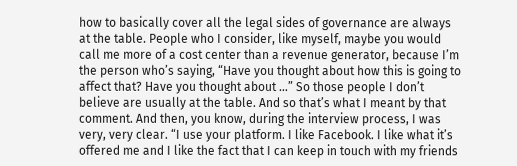how to basically cover all the legal sides of governance are always at the table. People who I consider, like myself, maybe you would call me more of a cost center than a revenue generator, because I’m the person who’s saying, “Have you thought about how this is going to affect that? Have you thought about …” So those people I don’t believe are usually at the table. And so that’s what I meant by that comment. And then, you know, during the interview process, I was very, very clear. “I use your platform. I like Facebook. I like what it’s offered me and I like the fact that I can keep in touch with my friends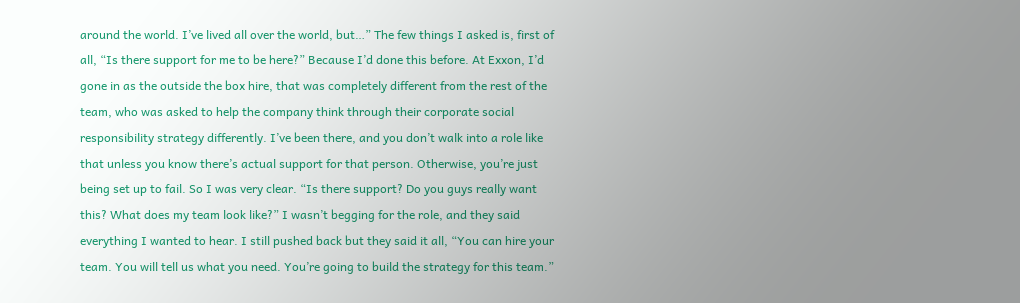around the world. I’ve lived all over the world, but…” The few things I asked is, first of all, “Is there support for me to be here?” Because I’d done this before. At Exxon, I’d gone in as the outside the box hire, that was completely different from the rest of the team, who was asked to help the company think through their corporate social responsibility strategy differently. I’ve been there, and you don’t walk into a role like that unless you know there’s actual support for that person. Otherwise, you’re just being set up to fail. So I was very clear. “Is there support? Do you guys really want this? What does my team look like?” I wasn’t begging for the role, and they said everything I wanted to hear. I still pushed back but they said it all, “You can hire your team. You will tell us what you need. You’re going to build the strategy for this team.”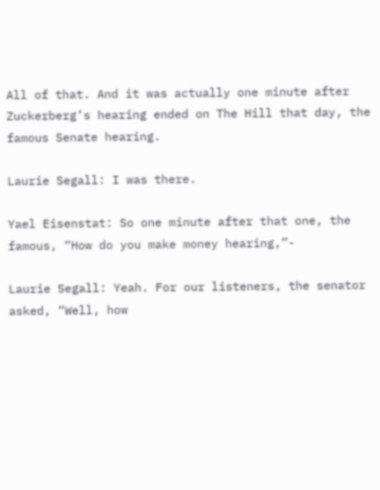All of that. And it was actually one minute after Zuckerberg’s hearing ended on The Hill that day, the famous Senate hearing.

Laurie Segall: I was there.

Yael Eisenstat: So one minute after that one, the famous, “How do you make money hearing,”-

Laurie Segall: Yeah. For our listeners, the senator asked, “Well, how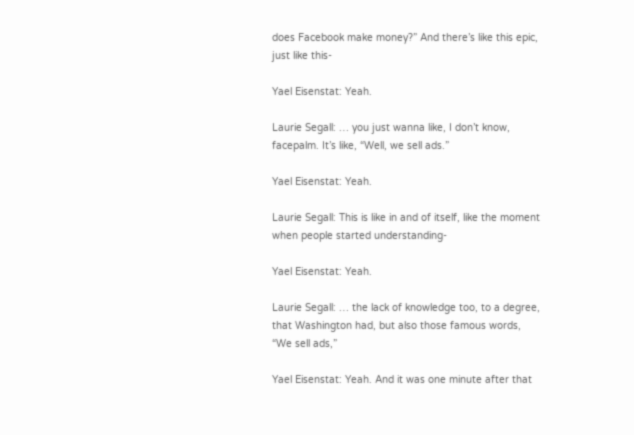does Facebook make money?” And there’s like this epic, just like this-

Yael Eisenstat: Yeah.

Laurie Segall: … you just wanna like, I don’t know, facepalm. It’s like, “Well, we sell ads.”

Yael Eisenstat: Yeah.

Laurie Segall: This is like in and of itself, like the moment when people started understanding-

Yael Eisenstat: Yeah.

Laurie Segall: … the lack of knowledge too, to a degree, that Washington had, but also those famous words, “We sell ads,”

Yael Eisenstat: Yeah. And it was one minute after that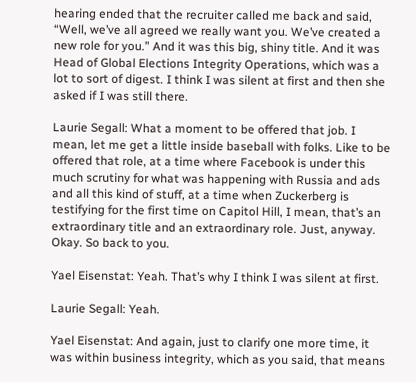hearing ended that the recruiter called me back and said, “Well, we’ve all agreed we really want you. We’ve created a new role for you.” And it was this big, shiny title. And it was Head of Global Elections Integrity Operations, which was a lot to sort of digest. I think I was silent at first and then she asked if I was still there.

Laurie Segall: What a moment to be offered that job. I mean, let me get a little inside baseball with folks. Like to be offered that role, at a time where Facebook is under this much scrutiny for what was happening with Russia and ads and all this kind of stuff, at a time when Zuckerberg is testifying for the first time on Capitol Hill, I mean, that’s an extraordinary title and an extraordinary role. Just, anyway. Okay. So back to you.

Yael Eisenstat: Yeah. That’s why I think I was silent at first.

Laurie Segall: Yeah.

Yael Eisenstat: And again, just to clarify one more time, it was within business integrity, which as you said, that means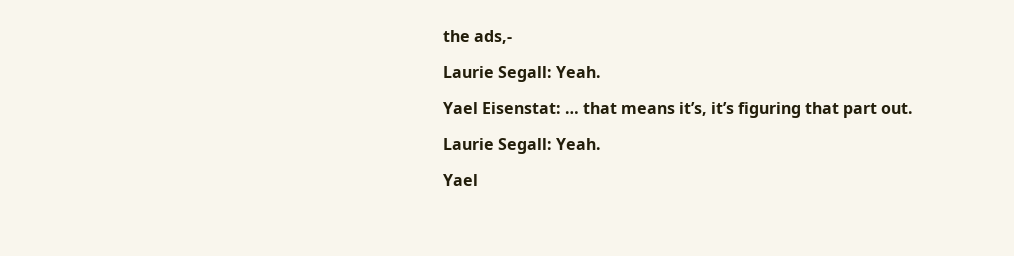the ads,-

Laurie Segall: Yeah.

Yael Eisenstat: … that means it’s, it’s figuring that part out.

Laurie Segall: Yeah.

Yael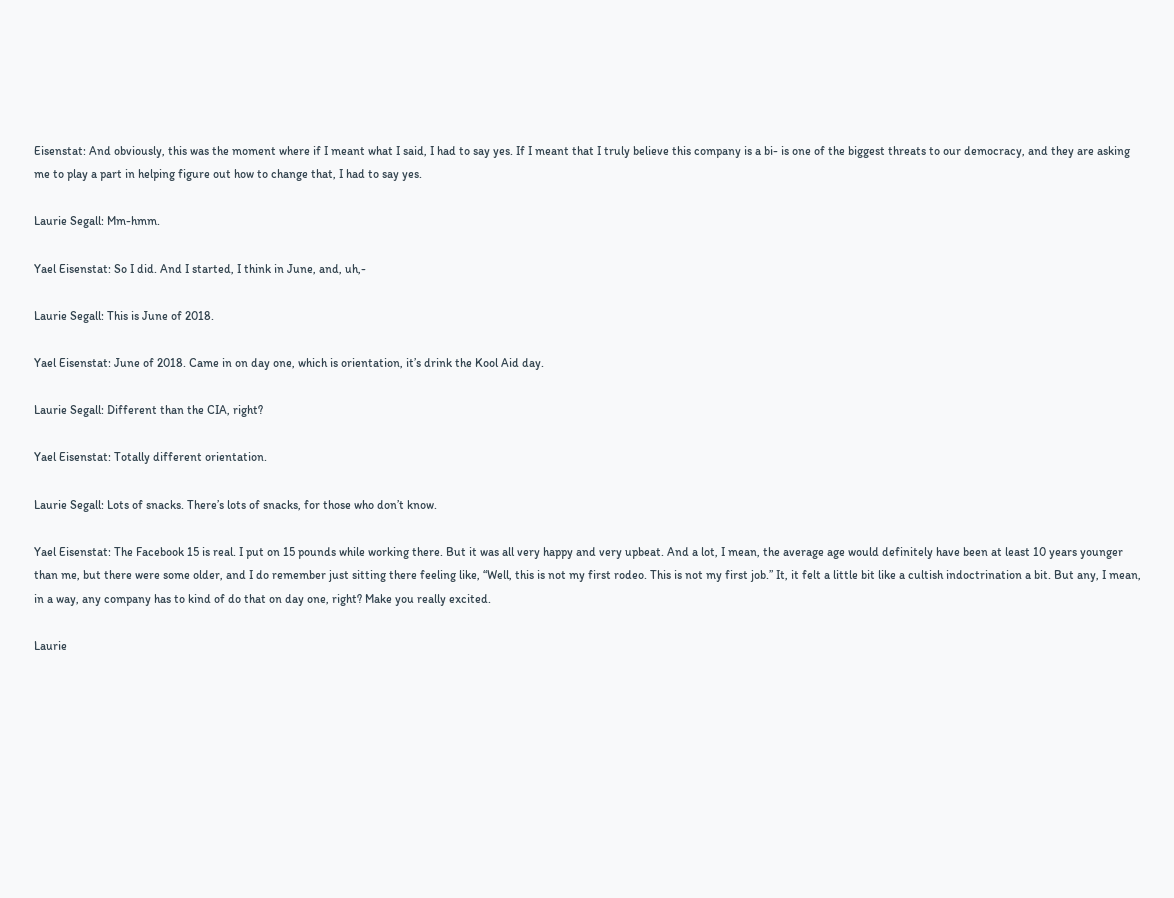Eisenstat: And obviously, this was the moment where if I meant what I said, I had to say yes. If I meant that I truly believe this company is a bi- is one of the biggest threats to our democracy, and they are asking me to play a part in helping figure out how to change that, I had to say yes.

Laurie Segall: Mm-hmm.

Yael Eisenstat: So I did. And I started, I think in June, and, uh,-

Laurie Segall: This is June of 2018.

Yael Eisenstat: June of 2018. Came in on day one, which is orientation, it’s drink the Kool Aid day.

Laurie Segall: Different than the CIA, right?

Yael Eisenstat: Totally different orientation.

Laurie Segall: Lots of snacks. There’s lots of snacks, for those who don’t know.

Yael Eisenstat: The Facebook 15 is real. I put on 15 pounds while working there. But it was all very happy and very upbeat. And a lot, I mean, the average age would definitely have been at least 10 years younger than me, but there were some older, and I do remember just sitting there feeling like, “Well, this is not my first rodeo. This is not my first job.” It, it felt a little bit like a cultish indoctrination a bit. But any, I mean, in a way, any company has to kind of do that on day one, right? Make you really excited.

Laurie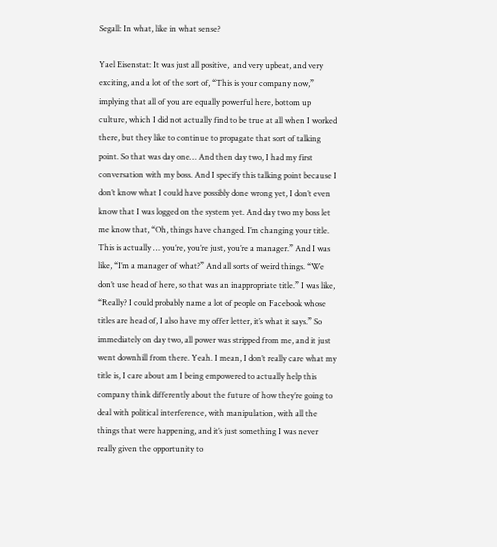Segall: In what, like in what sense?

Yael Eisenstat: It was just all positive,  and very upbeat, and very exciting, and a lot of the sort of, “This is your company now,” implying that all of you are equally powerful here, bottom up culture, which I did not actually find to be true at all when I worked there, but they like to continue to propagate that sort of talking point. So that was day one… And then day two, I had my first conversation with my boss. And I specify this talking point because I don’t know what I could have possibly done wrong yet, I don’t even know that I was logged on the system yet. And day two my boss let me know that, “Oh, things have changed. I’m changing your title. This is actually … you’re, you’re just, you’re a manager.” And I was like, “I’m a manager of what?” And all sorts of weird things. “We don’t use head of here, so that was an inappropriate title.” I was like, “Really? I could probably name a lot of people on Facebook whose titles are head of, I also have my offer letter, it’s what it says.” So immediately on day two, all power was stripped from me, and it just went downhill from there. Yeah. I mean, I don’t really care what my title is, I care about am I being empowered to actually help this company think differently about the future of how they’re going to deal with political interference, with manipulation, with all the things that were happening, and it’s just something I was never really given the opportunity to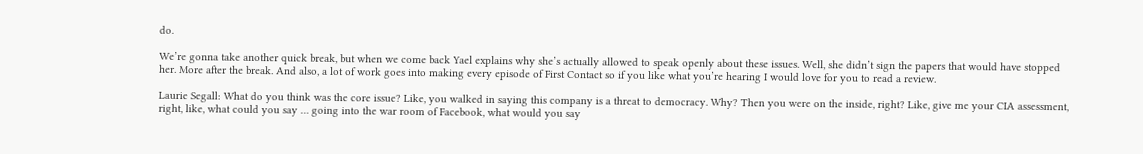do.

We’re gonna take another quick break, but when we come back Yael explains why she’s actually allowed to speak openly about these issues. Well, she didn’t sign the papers that would have stopped her. More after the break. And also, a lot of work goes into making every episode of First Contact so if you like what you’re hearing I would love for you to read a review.

Laurie Segall: What do you think was the core issue? Like, you walked in saying this company is a threat to democracy. Why? Then you were on the inside, right? Like, give me your CIA assessment, right, like, what could you say … going into the war room of Facebook, what would you say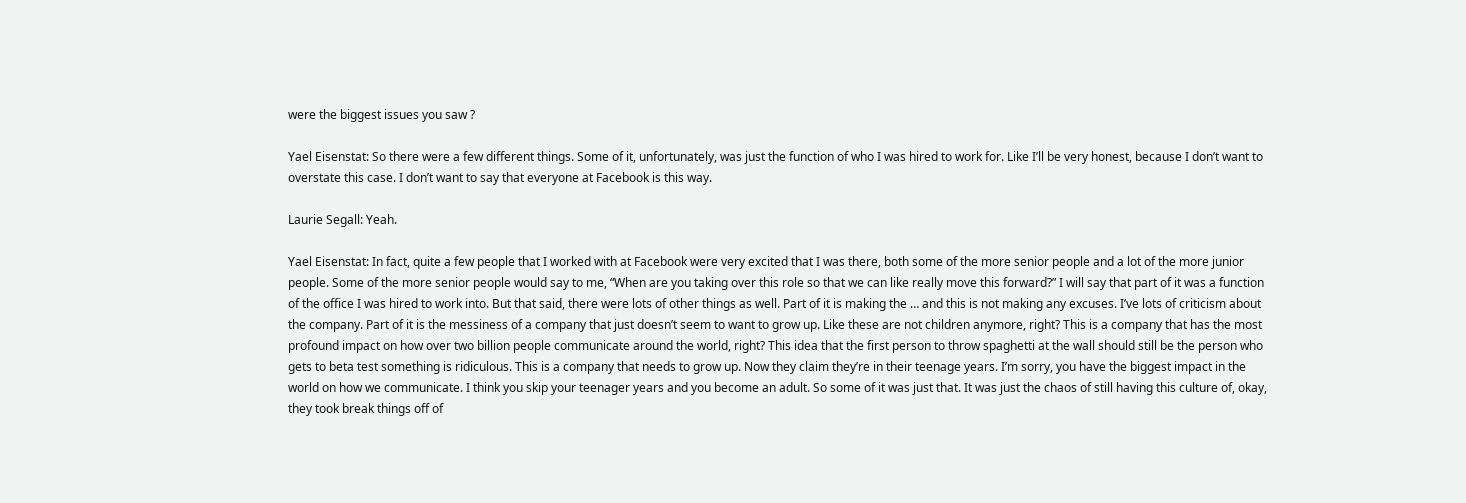were the biggest issues you saw ?

Yael Eisenstat: So there were a few different things. Some of it, unfortunately, was just the function of who I was hired to work for. Like I’ll be very honest, because I don’t want to overstate this case. I don’t want to say that everyone at Facebook is this way.

Laurie Segall: Yeah.

Yael Eisenstat: In fact, quite a few people that I worked with at Facebook were very excited that I was there, both some of the more senior people and a lot of the more junior people. Some of the more senior people would say to me, “When are you taking over this role so that we can like really move this forward?” I will say that part of it was a function of the office I was hired to work into. But that said, there were lots of other things as well. Part of it is making the … and this is not making any excuses. I’ve lots of criticism about the company. Part of it is the messiness of a company that just doesn’t seem to want to grow up. Like these are not children anymore, right? This is a company that has the most profound impact on how over two billion people communicate around the world, right? This idea that the first person to throw spaghetti at the wall should still be the person who gets to beta test something is ridiculous. This is a company that needs to grow up. Now they claim they’re in their teenage years. I’m sorry, you have the biggest impact in the world on how we communicate. I think you skip your teenager years and you become an adult. So some of it was just that. It was just the chaos of still having this culture of, okay, they took break things off of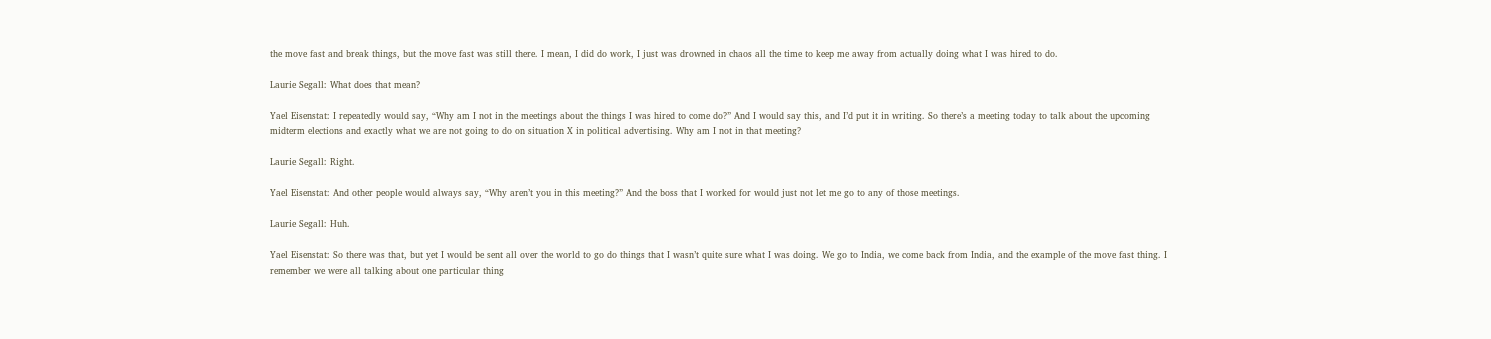the move fast and break things, but the move fast was still there. I mean, I did do work, I just was drowned in chaos all the time to keep me away from actually doing what I was hired to do.

Laurie Segall: What does that mean?

Yael Eisenstat: I repeatedly would say, “Why am I not in the meetings about the things I was hired to come do?” And I would say this, and I’d put it in writing. So there’s a meeting today to talk about the upcoming midterm elections and exactly what we are not going to do on situation X in political advertising. Why am I not in that meeting?

Laurie Segall: Right.

Yael Eisenstat: And other people would always say, “Why aren’t you in this meeting?” And the boss that I worked for would just not let me go to any of those meetings.

Laurie Segall: Huh.

Yael Eisenstat: So there was that, but yet I would be sent all over the world to go do things that I wasn’t quite sure what I was doing. We go to India, we come back from India, and the example of the move fast thing. I remember we were all talking about one particular thing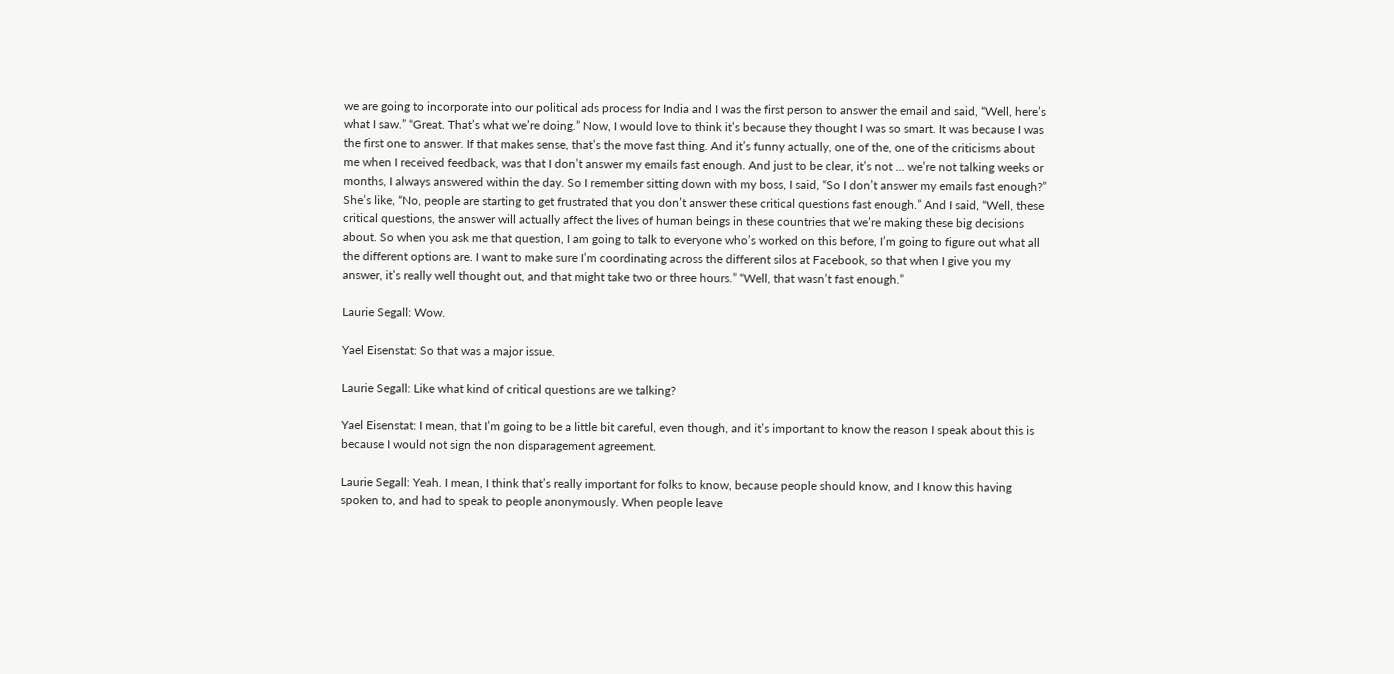we are going to incorporate into our political ads process for India and I was the first person to answer the email and said, “Well, here’s what I saw.” “Great. That’s what we’re doing.” Now, I would love to think it’s because they thought I was so smart. It was because I was the first one to answer. If that makes sense, that’s the move fast thing. And it’s funny actually, one of the, one of the criticisms about me when I received feedback, was that I don’t answer my emails fast enough. And just to be clear, it’s not … we’re not talking weeks or months, I always answered within the day. So I remember sitting down with my boss, I said, “So I don’t answer my emails fast enough?” She’s like, “No, people are starting to get frustrated that you don’t answer these critical questions fast enough.” And I said, “Well, these critical questions, the answer will actually affect the lives of human beings in these countries that we’re making these big decisions about. So when you ask me that question, I am going to talk to everyone who’s worked on this before, I’m going to figure out what all the different options are. I want to make sure I’m coordinating across the different silos at Facebook, so that when I give you my answer, it’s really well thought out, and that might take two or three hours.” “Well, that wasn’t fast enough.”

Laurie Segall: Wow.

Yael Eisenstat: So that was a major issue.

Laurie Segall: Like what kind of critical questions are we talking?

Yael Eisenstat: I mean, that I’m going to be a little bit careful, even though, and it’s important to know the reason I speak about this is because I would not sign the non disparagement agreement.

Laurie Segall: Yeah. I mean, I think that’s really important for folks to know, because people should know, and I know this having spoken to, and had to speak to people anonymously. When people leave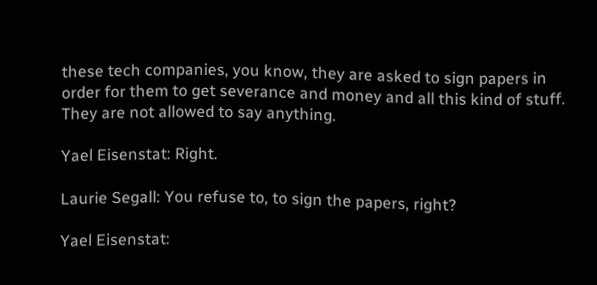these tech companies, you know, they are asked to sign papers in order for them to get severance and money and all this kind of stuff. They are not allowed to say anything.

Yael Eisenstat: Right.

Laurie Segall: You refuse to, to sign the papers, right?

Yael Eisenstat: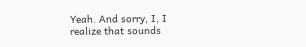Yeah. And sorry, I, I realize that sounds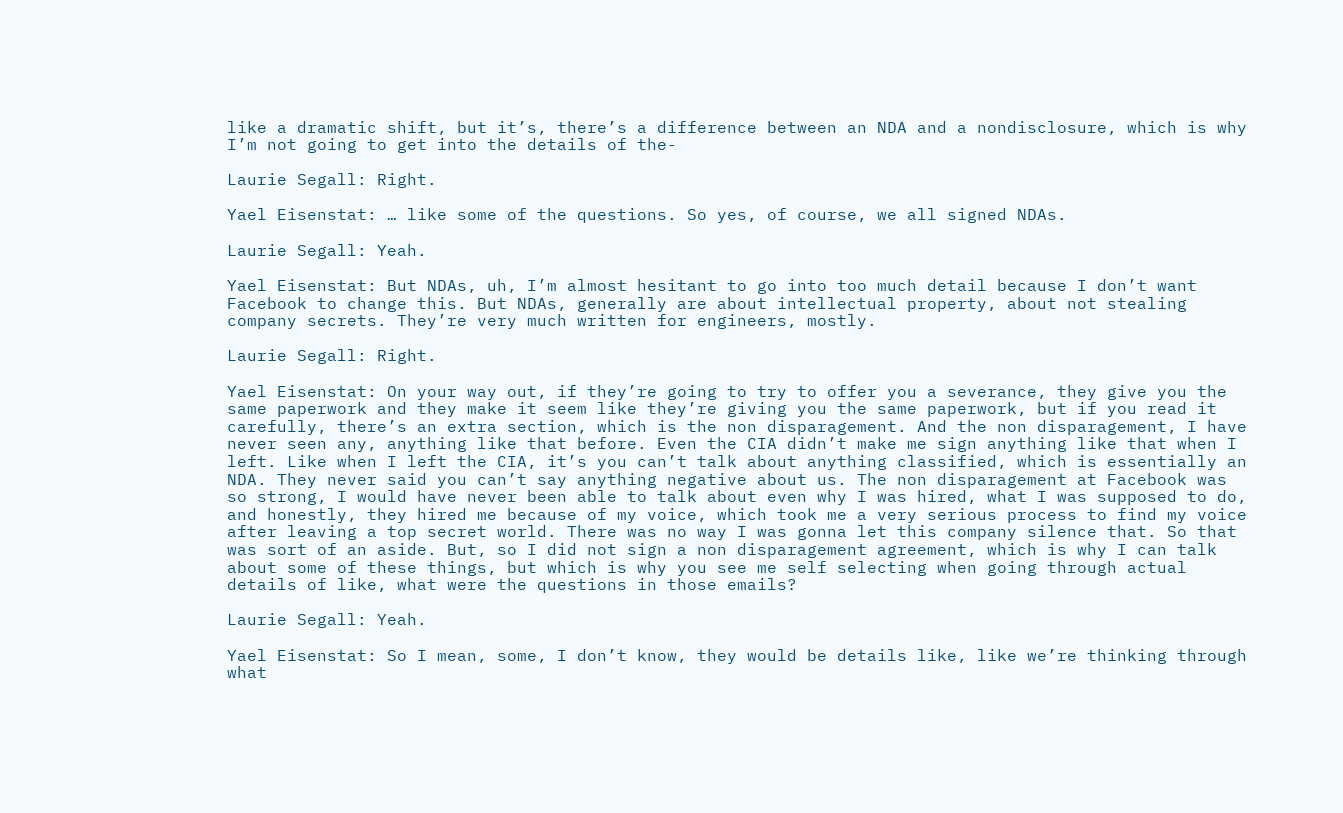like a dramatic shift, but it’s, there’s a difference between an NDA and a nondisclosure, which is why I’m not going to get into the details of the-

Laurie Segall: Right.

Yael Eisenstat: … like some of the questions. So yes, of course, we all signed NDAs.

Laurie Segall: Yeah.

Yael Eisenstat: But NDAs, uh, I’m almost hesitant to go into too much detail because I don’t want Facebook to change this. But NDAs, generally are about intellectual property, about not stealing company secrets. They’re very much written for engineers, mostly.

Laurie Segall: Right.

Yael Eisenstat: On your way out, if they’re going to try to offer you a severance, they give you the same paperwork and they make it seem like they’re giving you the same paperwork, but if you read it carefully, there’s an extra section, which is the non disparagement. And the non disparagement, I have never seen any, anything like that before. Even the CIA didn’t make me sign anything like that when I left. Like when I left the CIA, it’s you can’t talk about anything classified, which is essentially an NDA. They never said you can’t say anything negative about us. The non disparagement at Facebook was so strong, I would have never been able to talk about even why I was hired, what I was supposed to do, and honestly, they hired me because of my voice, which took me a very serious process to find my voice after leaving a top secret world. There was no way I was gonna let this company silence that. So that was sort of an aside. But, so I did not sign a non disparagement agreement, which is why I can talk about some of these things, but which is why you see me self selecting when going through actual details of like, what were the questions in those emails?

Laurie Segall: Yeah.

Yael Eisenstat: So I mean, some, I don’t know, they would be details like, like we’re thinking through what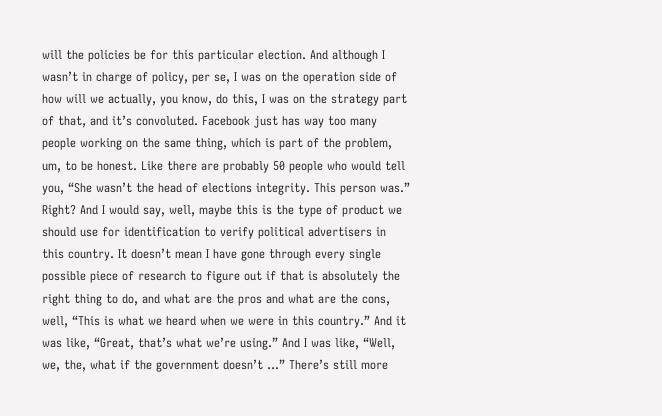will the policies be for this particular election. And although I wasn’t in charge of policy, per se, I was on the operation side of how will we actually, you know, do this, I was on the strategy part of that, and it’s convoluted. Facebook just has way too many people working on the same thing, which is part of the problem, um, to be honest. Like there are probably 50 people who would tell you, “She wasn’t the head of elections integrity. This person was.” Right? And I would say, well, maybe this is the type of product we should use for identification to verify political advertisers in this country. It doesn’t mean I have gone through every single possible piece of research to figure out if that is absolutely the right thing to do, and what are the pros and what are the cons, well, “This is what we heard when we were in this country.” And it was like, “Great, that’s what we’re using.” And I was like, “Well, we, the, what if the government doesn’t …” There’s still more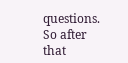questions. So after that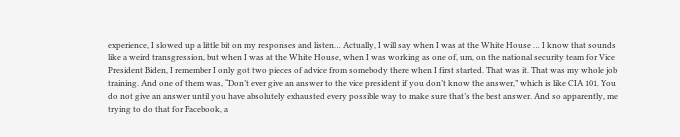experience, I slowed up a little bit on my responses and listen… Actually, I will say when I was at the White House … I know that sounds like a weird transgression, but when I was at the White House, when I was working as one of, um, on the national security team for Vice President Biden, I remember I only got two pieces of advice from somebody there when I first started. That was it. That was my whole job training. And one of them was, “Don’t ever give an answer to the vice president if you don’t know the answer,” which is like CIA 101. You do not give an answer until you have absolutely exhausted every possible way to make sure that’s the best answer. And so apparently, me trying to do that for Facebook, a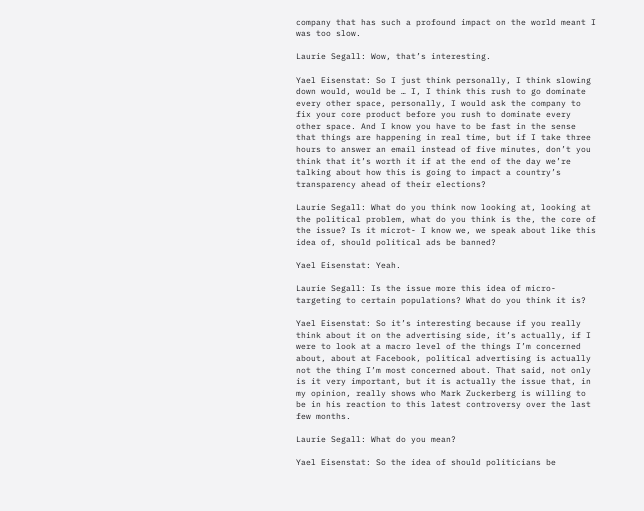company that has such a profound impact on the world meant I was too slow.

Laurie Segall: Wow, that’s interesting.

Yael Eisenstat: So I just think personally, I think slowing down would, would be … I, I think this rush to go dominate every other space, personally, I would ask the company to fix your core product before you rush to dominate every other space. And I know you have to be fast in the sense that things are happening in real time, but if I take three hours to answer an email instead of five minutes, don’t you think that it’s worth it if at the end of the day we’re talking about how this is going to impact a country’s transparency ahead of their elections?

Laurie Segall: What do you think now looking at, looking at the political problem, what do you think is the, the core of the issue? Is it microt- I know we, we speak about like this idea of, should political ads be banned?

Yael Eisenstat: Yeah.

Laurie Segall: Is the issue more this idea of micro-targeting to certain populations? What do you think it is?

Yael Eisenstat: So it’s interesting because if you really think about it on the advertising side, it’s actually, if I were to look at a macro level of the things I’m concerned about, about at Facebook, political advertising is actually not the thing I’m most concerned about. That said, not only is it very important, but it is actually the issue that, in my opinion, really shows who Mark Zuckerberg is willing to be in his reaction to this latest controversy over the last few months.

Laurie Segall: What do you mean?

Yael Eisenstat: So the idea of should politicians be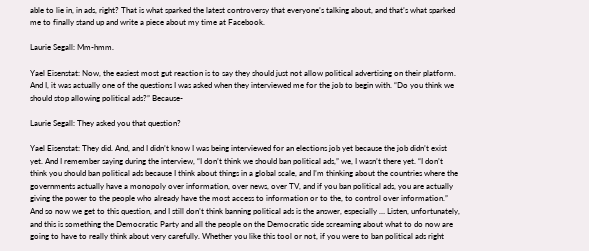able to lie in, in ads, right? That is what sparked the latest controversy that everyone’s talking about, and that’s what sparked me to finally stand up and write a piece about my time at Facebook.

Laurie Segall: Mm-hmm.

Yael Eisenstat: Now, the easiest most gut reaction is to say they should just not allow political advertising on their platform. And I, it was actually one of the questions I was asked when they interviewed me for the job to begin with. “Do you think we should stop allowing political ads?” Because-

Laurie Segall: They asked you that question?

Yael Eisenstat: They did. And, and I didn’t know I was being interviewed for an elections job yet because the job didn’t exist yet. And I remember saying during the interview, “I don’t think we should ban political ads,” we, I wasn’t there yet. “I don’t think you should ban political ads because I think about things in a global scale, and I’m thinking about the countries where the governments actually have a monopoly over information, over news, over TV, and if you ban political ads, you are actually giving the power to the people who already have the most access to information or to the, to control over information.” And so now we get to this question, and I still don’t think banning political ads is the answer, especially … Listen, unfortunately, and this is something the Democratic Party and all the people on the Democratic side screaming about what to do now are going to have to really think about very carefully. Whether you like this tool or not, if you were to ban political ads right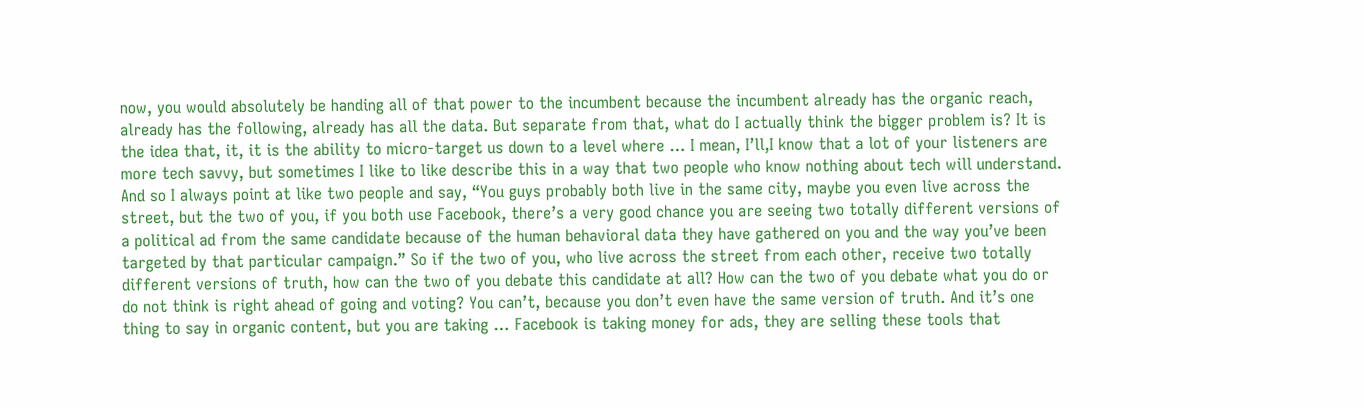now, you would absolutely be handing all of that power to the incumbent because the incumbent already has the organic reach, already has the following, already has all the data. But separate from that, what do I actually think the bigger problem is? It is the idea that, it, it is the ability to micro-target us down to a level where … I mean, I’ll,I know that a lot of your listeners are more tech savvy, but sometimes I like to like describe this in a way that two people who know nothing about tech will understand. And so I always point at like two people and say, “You guys probably both live in the same city, maybe you even live across the street, but the two of you, if you both use Facebook, there’s a very good chance you are seeing two totally different versions of a political ad from the same candidate because of the human behavioral data they have gathered on you and the way you’ve been targeted by that particular campaign.” So if the two of you, who live across the street from each other, receive two totally different versions of truth, how can the two of you debate this candidate at all? How can the two of you debate what you do or do not think is right ahead of going and voting? You can’t, because you don’t even have the same version of truth. And it’s one thing to say in organic content, but you are taking … Facebook is taking money for ads, they are selling these tools that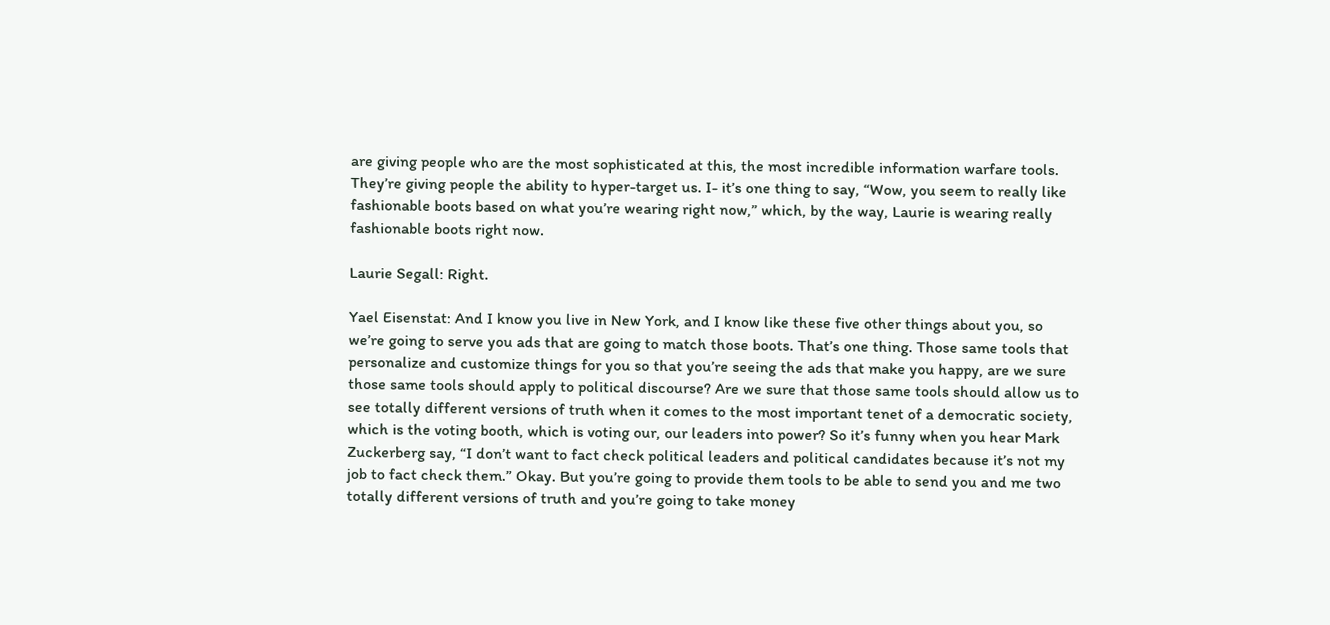are giving people who are the most sophisticated at this, the most incredible information warfare tools. They’re giving people the ability to hyper-target us. I- it’s one thing to say, “Wow, you seem to really like fashionable boots based on what you’re wearing right now,” which, by the way, Laurie is wearing really fashionable boots right now.

Laurie Segall: Right.

Yael Eisenstat: And I know you live in New York, and I know like these five other things about you, so we’re going to serve you ads that are going to match those boots. That’s one thing. Those same tools that personalize and customize things for you so that you’re seeing the ads that make you happy, are we sure those same tools should apply to political discourse? Are we sure that those same tools should allow us to see totally different versions of truth when it comes to the most important tenet of a democratic society, which is the voting booth, which is voting our, our leaders into power? So it’s funny when you hear Mark Zuckerberg say, “I don’t want to fact check political leaders and political candidates because it’s not my job to fact check them.” Okay. But you’re going to provide them tools to be able to send you and me two totally different versions of truth and you’re going to take money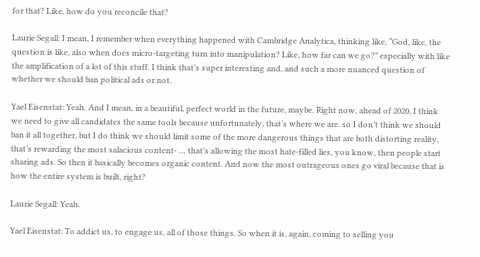for that? Like, how do you reconcile that?

Laurie Segall: I mean, I remember when everything happened with Cambridge Analytica, thinking like, “God, like, the question is like, also when does micro-targeting turn into manipulation? Like, how far can we go?” especially with like the amplification of a lot of this stuff. I think that’s super interesting and, and such a more nuanced question of whether we should ban political ads or not.

Yael Eisenstat: Yeah. And I mean, in a beautiful, perfect world in the future, maybe. Right now, ahead of 2020, I think we need to give all candidates the same tools because unfortunately, that’s where we are. so I don’t think we should ban it all together, but I do think we should limit some of the more dangerous things that are both distorting reality, that’s rewarding the most salacious content- … that’s allowing the most hate-filled lies, you know, then people start sharing ads. So then it basically becomes organic content. And now the most outrageous ones go viral because that is how the entire system is built, right?

Laurie Segall: Yeah.

Yael Eisenstat: To addict us, to engage us, all of those things. So when it is, again, coming to selling you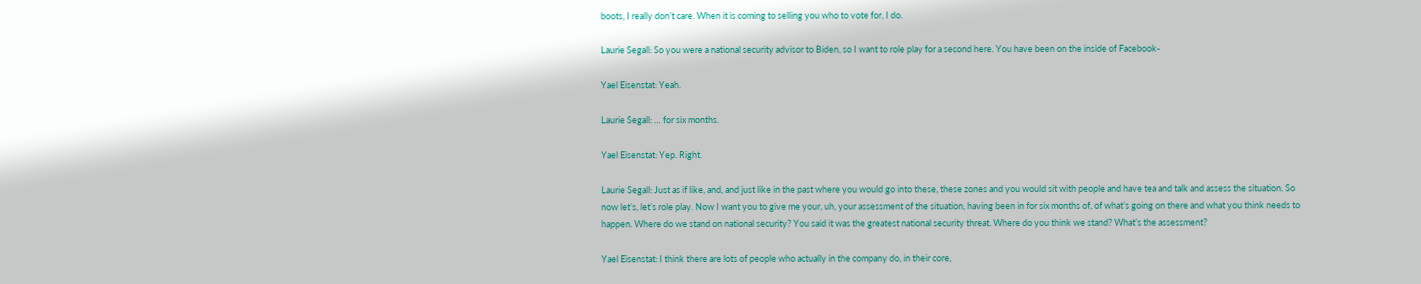boots, I really don’t care. When it is coming to selling you who to vote for, I do.

Laurie Segall: So you were a national security advisor to Biden, so I want to role play for a second here. You have been on the inside of Facebook-

Yael Eisenstat: Yeah.

Laurie Segall: … for six months.

Yael Eisenstat: Yep. Right.

Laurie Segall: Just as if like, and, and just like in the past where you would go into these, these zones and you would sit with people and have tea and talk and assess the situation. So now let’s, let’s role play. Now I want you to give me your, uh, your assessment of the situation, having been in for six months of, of what’s going on there and what you think needs to happen. Where do we stand on national security? You said it was the greatest national security threat. Where do you think we stand? What’s the assessment?

Yael Eisenstat: I think there are lots of people who actually in the company do, in their core,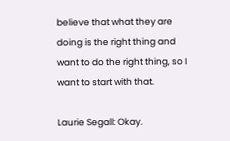believe that what they are doing is the right thing and want to do the right thing, so I want to start with that.

Laurie Segall: Okay.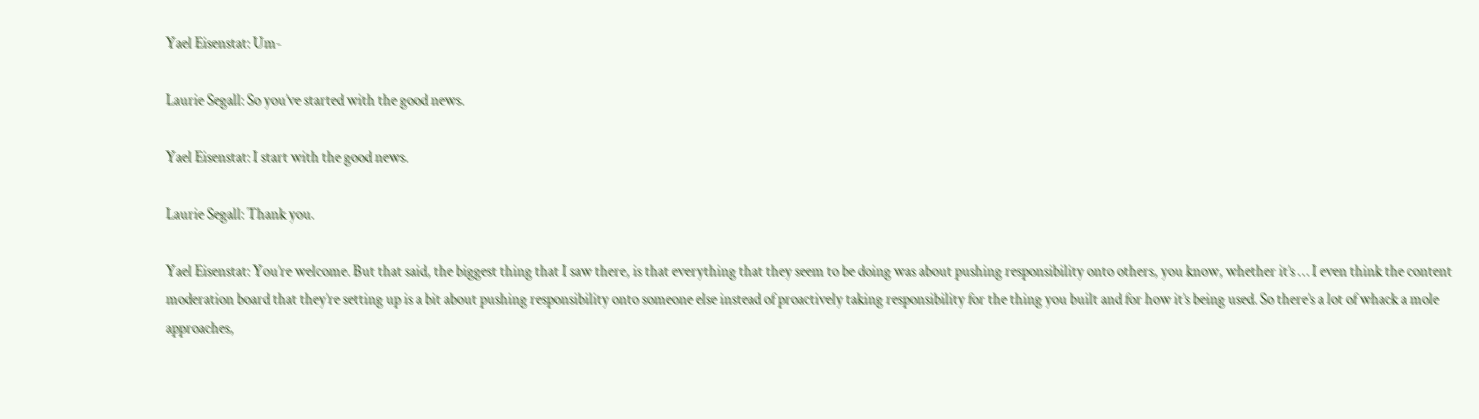Yael Eisenstat: Um-

Laurie Segall: So you’ve started with the good news.

Yael Eisenstat: I start with the good news.

Laurie Segall: Thank you.

Yael Eisenstat: You’re welcome. But that said, the biggest thing that I saw there, is that everything that they seem to be doing was about pushing responsibility onto others, you know, whether it’s … I even think the content moderation board that they’re setting up is a bit about pushing responsibility onto someone else instead of proactively taking responsibility for the thing you built and for how it’s being used. So there’s a lot of whack a mole approaches,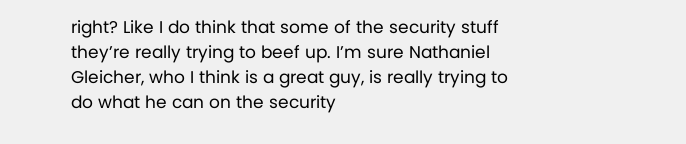right? Like I do think that some of the security stuff they’re really trying to beef up. I’m sure Nathaniel Gleicher, who I think is a great guy, is really trying to do what he can on the security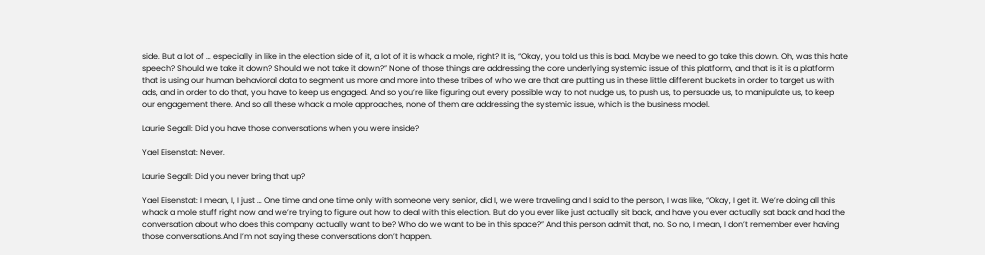side. But a lot of … especially in like in the election side of it, a lot of it is whack a mole, right? It is, “Okay, you told us this is bad. Maybe we need to go take this down. Oh, was this hate speech? Should we take it down? Should we not take it down?” None of those things are addressing the core underlying systemic issue of this platform, and that is it is a platform that is using our human behavioral data to segment us more and more into these tribes of who we are that are putting us in these little different buckets in order to target us with ads, and in order to do that, you have to keep us engaged. And so you’re like figuring out every possible way to not nudge us, to push us, to persuade us, to manipulate us, to keep our engagement there. And so all these whack a mole approaches, none of them are addressing the systemic issue, which is the business model.

Laurie Segall: Did you have those conversations when you were inside?

Yael Eisenstat: Never.

Laurie Segall: Did you never bring that up?

Yael Eisenstat: I mean, I, I just … One time and one time only with someone very senior, did I, we were traveling and I said to the person, I was like, “Okay, I get it. We’re doing all this whack a mole stuff right now and we’re trying to figure out how to deal with this election. But do you ever like just actually sit back, and have you ever actually sat back and had the conversation about who does this company actually want to be? Who do we want to be in this space?” And this person admit that, no. So no, I mean, I don’t remember ever having those conversations.And I’m not saying these conversations don’t happen.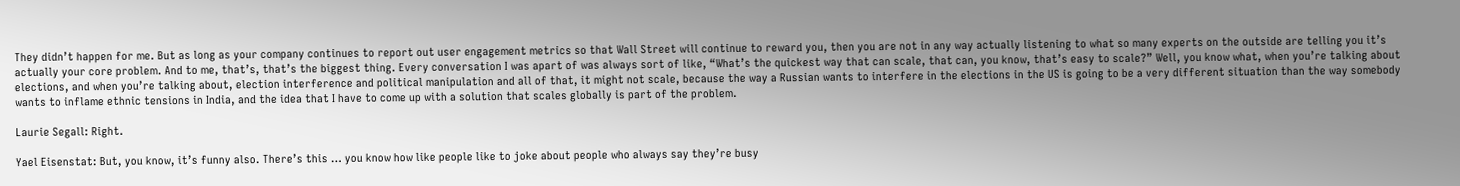They didn’t happen for me. But as long as your company continues to report out user engagement metrics so that Wall Street will continue to reward you, then you are not in any way actually listening to what so many experts on the outside are telling you it’s actually your core problem. And to me, that’s, that’s the biggest thing. Every conversation I was apart of was always sort of like, “What’s the quickest way that can scale, that can, you know, that’s easy to scale?” Well, you know what, when you’re talking about elections, and when you’re talking about, election interference and political manipulation and all of that, it might not scale, because the way a Russian wants to interfere in the elections in the US is going to be a very different situation than the way somebody wants to inflame ethnic tensions in India, and the idea that I have to come up with a solution that scales globally is part of the problem.

Laurie Segall: Right.

Yael Eisenstat: But, you know, it’s funny also. There’s this … you know how like people like to joke about people who always say they’re busy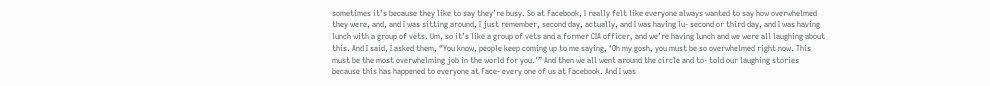sometimes it’s because they like to say they’re busy. So at Facebook, I really felt like everyone always wanted to say how overwhelmed they were, and, and I was sitting around, I just remember, second day, actually, and I was having lu- second or third day, and I was having lunch with a group of vets. Um, so it’s like a group of vets and a former CIA officer, and we’re having lunch and we were all laughing about this. And I said, I asked them, “You know, people keep coming up to me saying, ‘Oh my gosh, you must be so overwhelmed right now. This must be the most overwhelming job in the world for you.'” And then we all went around the circle and to- told our laughing stories because this has happened to everyone at Face- every one of us at Facebook. And I was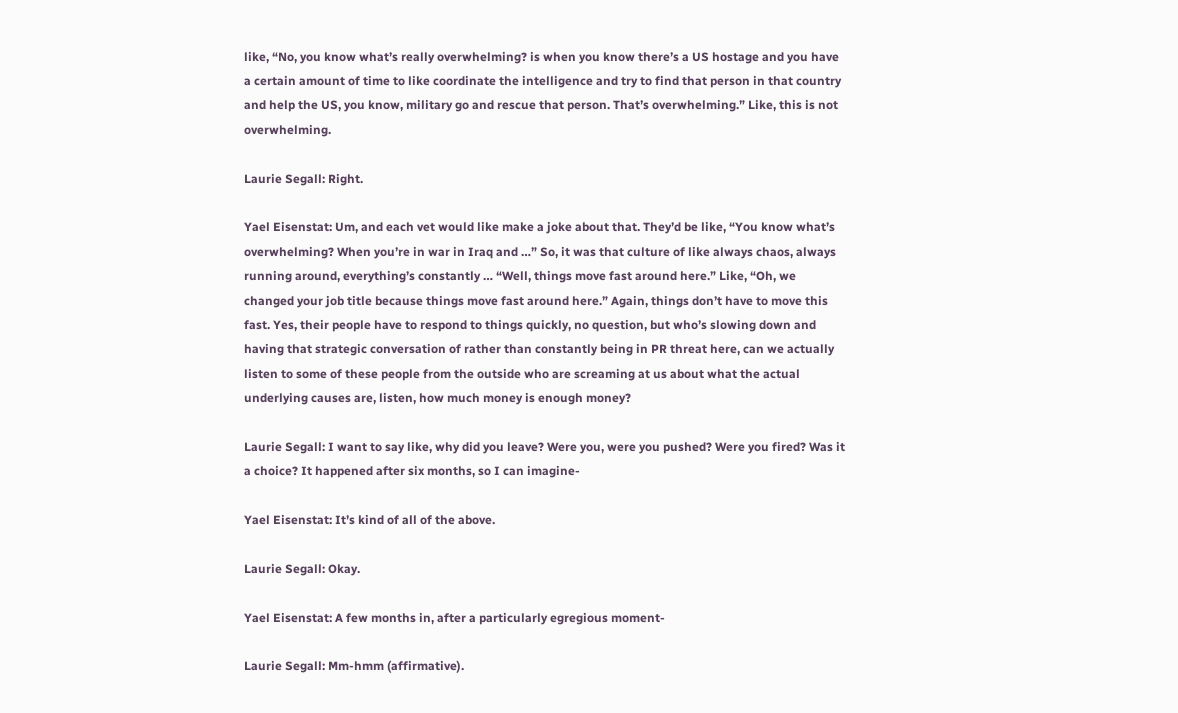like, “No, you know what’s really overwhelming? is when you know there’s a US hostage and you have a certain amount of time to like coordinate the intelligence and try to find that person in that country and help the US, you know, military go and rescue that person. That’s overwhelming.” Like, this is not overwhelming.

Laurie Segall: Right.

Yael Eisenstat: Um, and each vet would like make a joke about that. They’d be like, “You know what’s overwhelming? When you’re in war in Iraq and …” So, it was that culture of like always chaos, always running around, everything’s constantly … “Well, things move fast around here.” Like, “Oh, we changed your job title because things move fast around here.” Again, things don’t have to move this fast. Yes, their people have to respond to things quickly, no question, but who’s slowing down and having that strategic conversation of rather than constantly being in PR threat here, can we actually listen to some of these people from the outside who are screaming at us about what the actual underlying causes are, listen, how much money is enough money?

Laurie Segall: I want to say like, why did you leave? Were you, were you pushed? Were you fired? Was it a choice? It happened after six months, so I can imagine-

Yael Eisenstat: It’s kind of all of the above.

Laurie Segall: Okay.

Yael Eisenstat: A few months in, after a particularly egregious moment-

Laurie Segall: Mm-hmm (affirmative).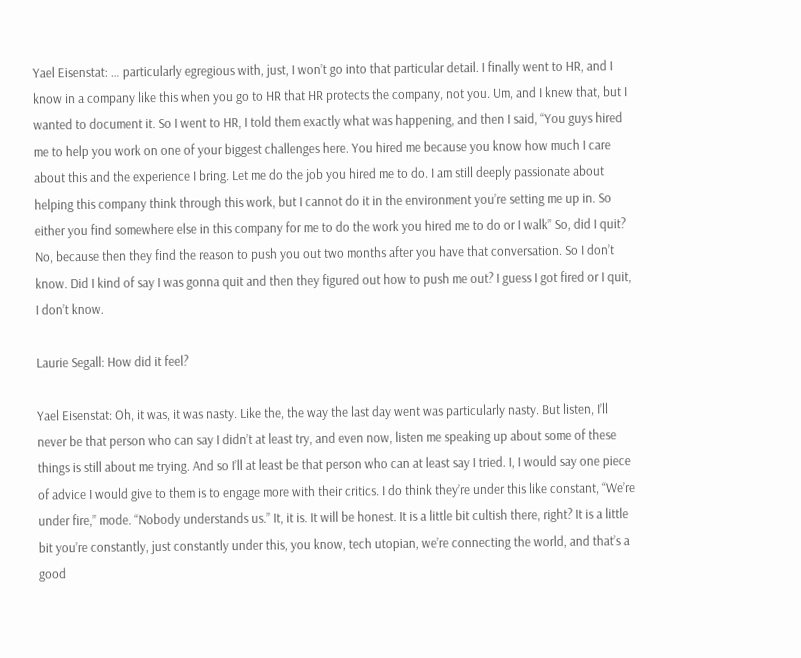Yael Eisenstat: … particularly egregious with, just, I won’t go into that particular detail. I finally went to HR, and I know in a company like this when you go to HR that HR protects the company, not you. Um, and I knew that, but I wanted to document it. So I went to HR, I told them exactly what was happening, and then I said, “You guys hired me to help you work on one of your biggest challenges here. You hired me because you know how much I care about this and the experience I bring. Let me do the job you hired me to do. I am still deeply passionate about helping this company think through this work, but I cannot do it in the environment you’re setting me up in. So either you find somewhere else in this company for me to do the work you hired me to do or I walk” So, did I quit? No, because then they find the reason to push you out two months after you have that conversation. So I don’t know. Did I kind of say I was gonna quit and then they figured out how to push me out? I guess I got fired or I quit, I don’t know.

Laurie Segall: How did it feel?

Yael Eisenstat: Oh, it was, it was nasty. Like the, the way the last day went was particularly nasty. But listen, I’ll never be that person who can say I didn’t at least try, and even now, listen me speaking up about some of these things is still about me trying. And so I’ll at least be that person who can at least say I tried. I, I would say one piece of advice I would give to them is to engage more with their critics. I do think they’re under this like constant, “We’re under fire,” mode. “Nobody understands us.” It, it is. It will be honest. It is a little bit cultish there, right? It is a little bit you’re constantly, just constantly under this, you know, tech utopian, we’re connecting the world, and that’s a good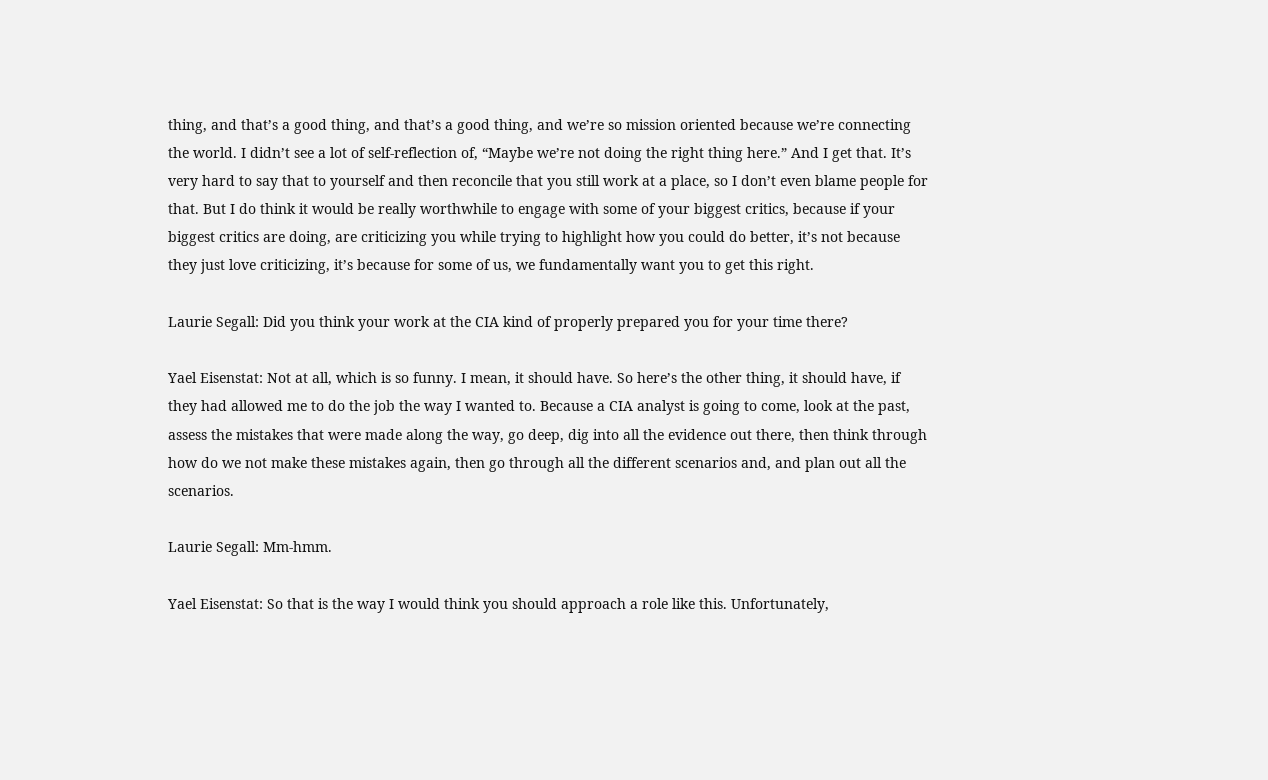thing, and that’s a good thing, and that’s a good thing, and we’re so mission oriented because we’re connecting the world. I didn’t see a lot of self-reflection of, “Maybe we’re not doing the right thing here.” And I get that. It’s very hard to say that to yourself and then reconcile that you still work at a place, so I don’t even blame people for that. But I do think it would be really worthwhile to engage with some of your biggest critics, because if your biggest critics are doing, are criticizing you while trying to highlight how you could do better, it’s not because they just love criticizing, it’s because for some of us, we fundamentally want you to get this right.

Laurie Segall: Did you think your work at the CIA kind of properly prepared you for your time there?

Yael Eisenstat: Not at all, which is so funny. I mean, it should have. So here’s the other thing, it should have, if they had allowed me to do the job the way I wanted to. Because a CIA analyst is going to come, look at the past, assess the mistakes that were made along the way, go deep, dig into all the evidence out there, then think through how do we not make these mistakes again, then go through all the different scenarios and, and plan out all the scenarios.

Laurie Segall: Mm-hmm.

Yael Eisenstat: So that is the way I would think you should approach a role like this. Unfortunately,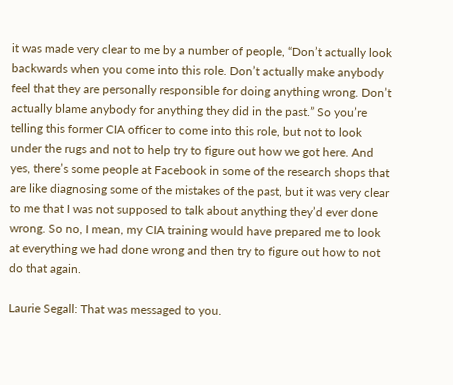it was made very clear to me by a number of people, “Don’t actually look backwards when you come into this role. Don’t actually make anybody feel that they are personally responsible for doing anything wrong. Don’t actually blame anybody for anything they did in the past.” So you’re telling this former CIA officer to come into this role, but not to look under the rugs and not to help try to figure out how we got here. And yes, there’s some people at Facebook in some of the research shops that are like diagnosing some of the mistakes of the past, but it was very clear to me that I was not supposed to talk about anything they’d ever done wrong. So no, I mean, my CIA training would have prepared me to look at everything we had done wrong and then try to figure out how to not do that again.

Laurie Segall: That was messaged to you.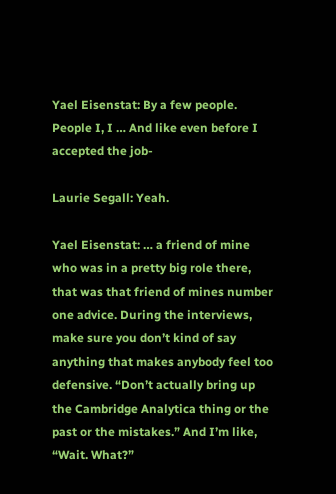Yael Eisenstat: By a few people. People I, I … And like even before I accepted the job-

Laurie Segall: Yeah.

Yael Eisenstat: … a friend of mine who was in a pretty big role there, that was that friend of mines number one advice. During the interviews, make sure you don’t kind of say anything that makes anybody feel too defensive. “Don’t actually bring up the Cambridge Analytica thing or the past or the mistakes.” And I’m like, “Wait. What?”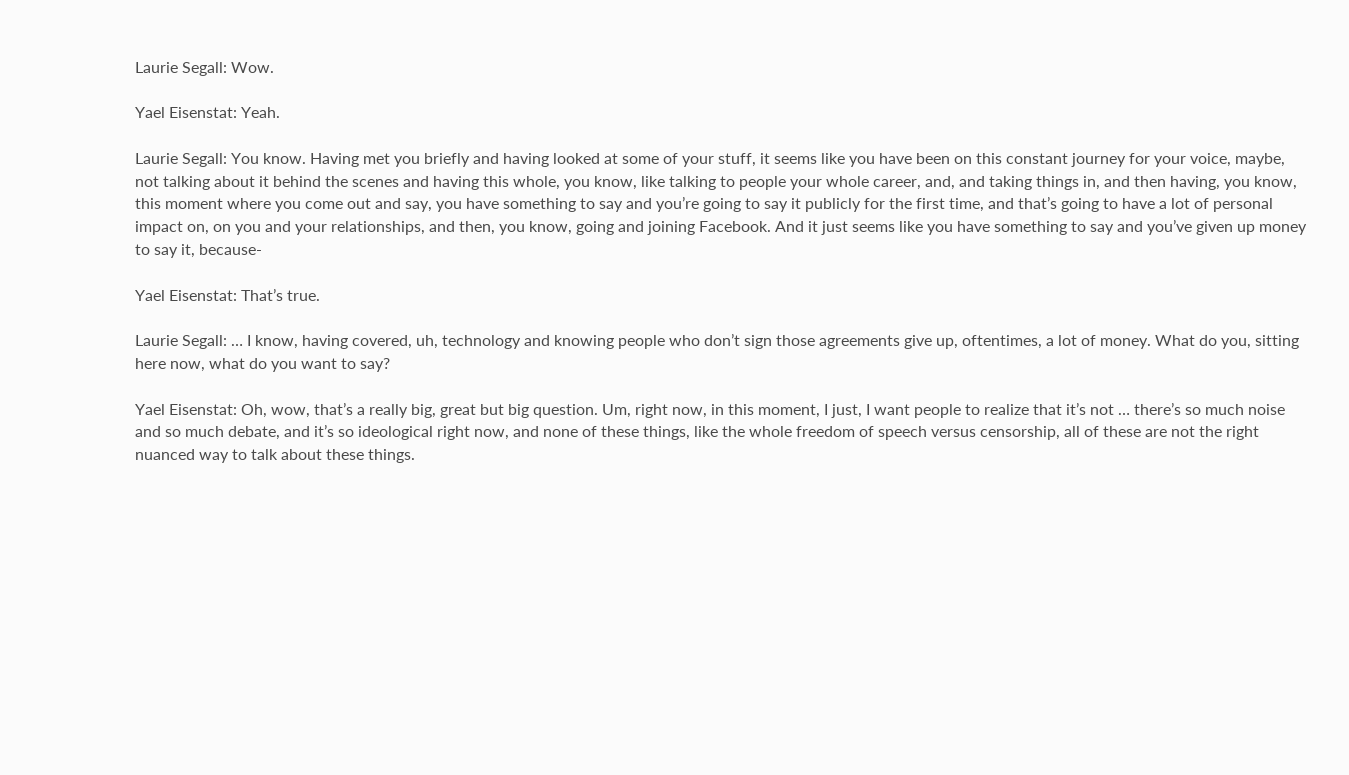Laurie Segall: Wow.

Yael Eisenstat: Yeah.

Laurie Segall: You know. Having met you briefly and having looked at some of your stuff, it seems like you have been on this constant journey for your voice, maybe, not talking about it behind the scenes and having this whole, you know, like talking to people your whole career, and, and taking things in, and then having, you know, this moment where you come out and say, you have something to say and you’re going to say it publicly for the first time, and that’s going to have a lot of personal impact on, on you and your relationships, and then, you know, going and joining Facebook. And it just seems like you have something to say and you’ve given up money to say it, because-

Yael Eisenstat: That’s true.

Laurie Segall: … I know, having covered, uh, technology and knowing people who don’t sign those agreements give up, oftentimes, a lot of money. What do you, sitting here now, what do you want to say?

Yael Eisenstat: Oh, wow, that’s a really big, great but big question. Um, right now, in this moment, I just, I want people to realize that it’s not … there’s so much noise and so much debate, and it’s so ideological right now, and none of these things, like the whole freedom of speech versus censorship, all of these are not the right nuanced way to talk about these things.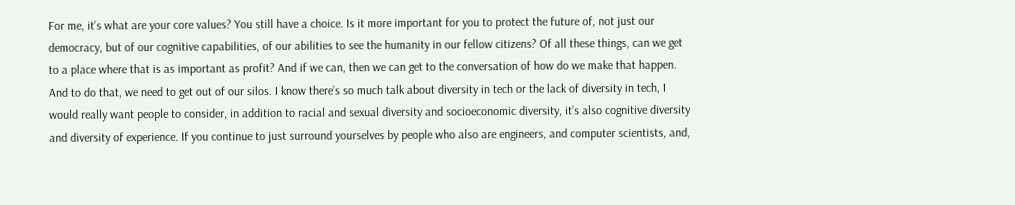For me, it’s what are your core values? You still have a choice. Is it more important for you to protect the future of, not just our democracy, but of our cognitive capabilities, of our abilities to see the humanity in our fellow citizens? Of all these things, can we get to a place where that is as important as profit? And if we can, then we can get to the conversation of how do we make that happen. And to do that, we need to get out of our silos. I know there’s so much talk about diversity in tech or the lack of diversity in tech, I would really want people to consider, in addition to racial and sexual diversity and socioeconomic diversity, it’s also cognitive diversity and diversity of experience. If you continue to just surround yourselves by people who also are engineers, and computer scientists, and,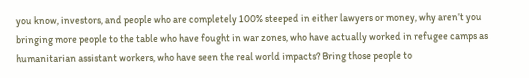you know, investors, and people who are completely 100% steeped in either lawyers or money, why aren’t you bringing more people to the table who have fought in war zones, who have actually worked in refugee camps as humanitarian assistant workers, who have seen the real world impacts? Bring those people to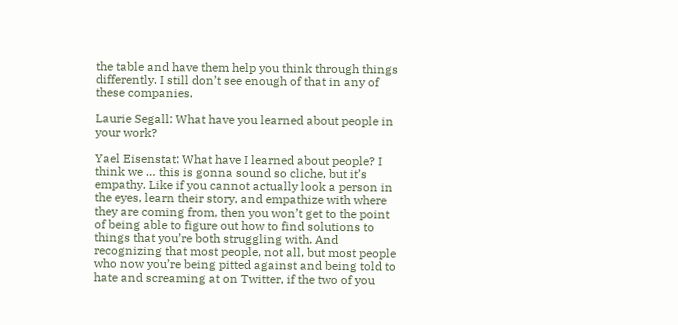the table and have them help you think through things differently. I still don’t see enough of that in any of these companies.

Laurie Segall: What have you learned about people in your work?

Yael Eisenstat: What have I learned about people? I think we … this is gonna sound so cliche, but it’s empathy. Like if you cannot actually look a person in the eyes, learn their story, and empathize with where they are coming from, then you won’t get to the point of being able to figure out how to find solutions to things that you’re both struggling with. And recognizing that most people, not all, but most people who now you’re being pitted against and being told to hate and screaming at on Twitter, if the two of you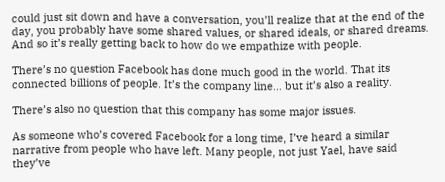could just sit down and have a conversation, you’ll realize that at the end of the day, you probably have some shared values, or shared ideals, or shared dreams. And so it’s really getting back to how do we empathize with people.

There’s no question Facebook has done much good in the world. That its connected billions of people. It’s the company line… but it’s also a reality.

There’s also no question that this company has some major issues.

As someone who’s covered Facebook for a long time, I’ve heard a similar narrative from people who have left. Many people, not just Yael, have said they’ve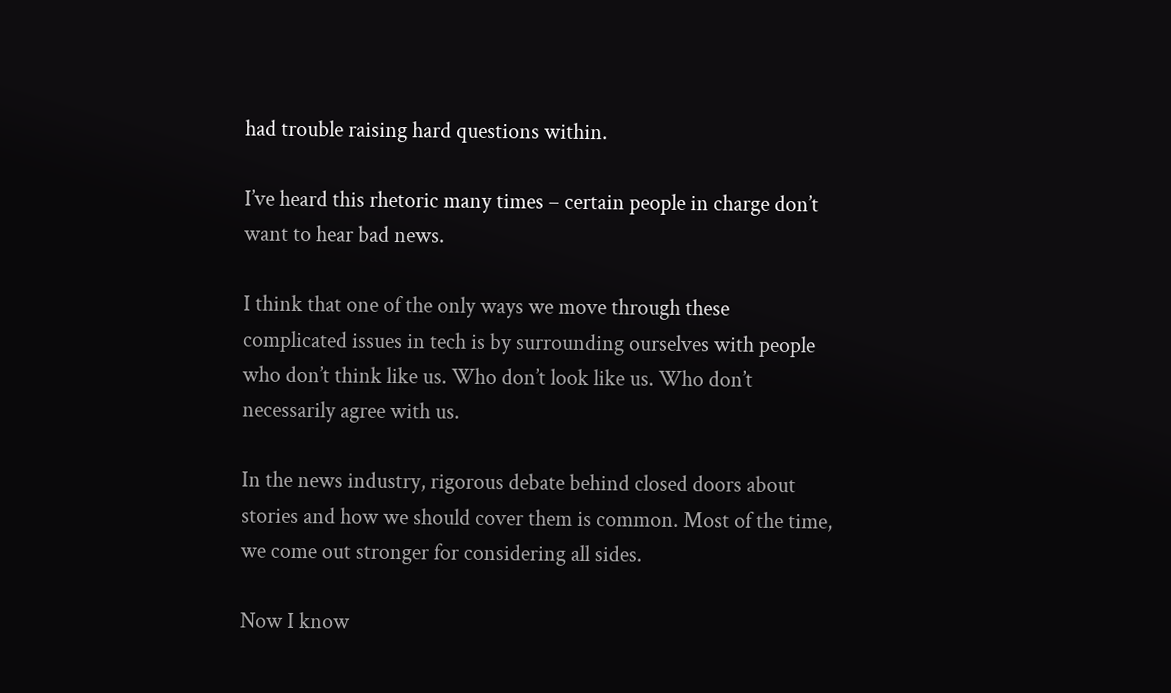had trouble raising hard questions within.

I’ve heard this rhetoric many times – certain people in charge don’t want to hear bad news.

I think that one of the only ways we move through these complicated issues in tech is by surrounding ourselves with people who don’t think like us. Who don’t look like us. Who don’t necessarily agree with us.

In the news industry, rigorous debate behind closed doors about stories and how we should cover them is common. Most of the time, we come out stronger for considering all sides.

Now I know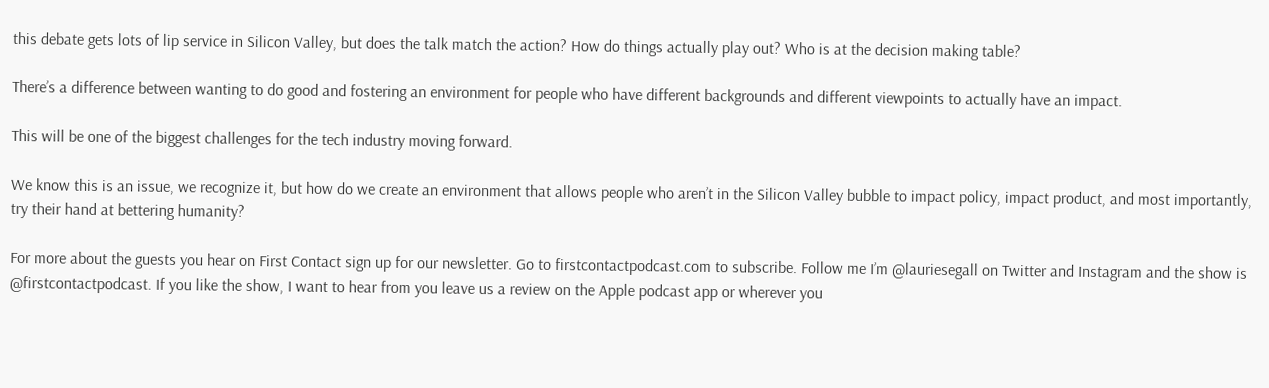this debate gets lots of lip service in Silicon Valley, but does the talk match the action? How do things actually play out? Who is at the decision making table?

There’s a difference between wanting to do good and fostering an environment for people who have different backgrounds and different viewpoints to actually have an impact.

This will be one of the biggest challenges for the tech industry moving forward.

We know this is an issue, we recognize it, but how do we create an environment that allows people who aren’t in the Silicon Valley bubble to impact policy, impact product, and most importantly, try their hand at bettering humanity?

For more about the guests you hear on First Contact sign up for our newsletter. Go to firstcontactpodcast.com to subscribe. Follow me I’m @lauriesegall on Twitter and Instagram and the show is @firstcontactpodcast. If you like the show, I want to hear from you leave us a review on the Apple podcast app or wherever you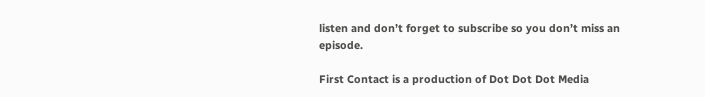listen and don’t forget to subscribe so you don’t miss an episode.

First Contact is a production of Dot Dot Dot Media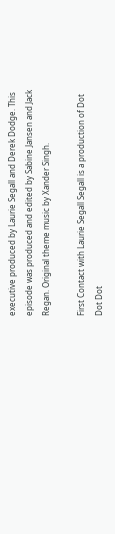executive produced by Laurie Segall and Derek Dodge. This episode was produced and edited by Sabine Jansen and Jack Regan. Original theme music by Xander Singh.

First Contact with Laurie Segall Segall is a production of Dot Dot Dot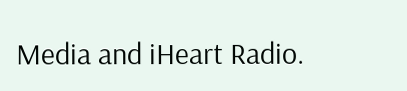Media and iHeart Radio.